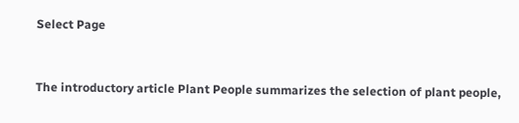Select Page


The introductory article Plant People summarizes the selection of plant people,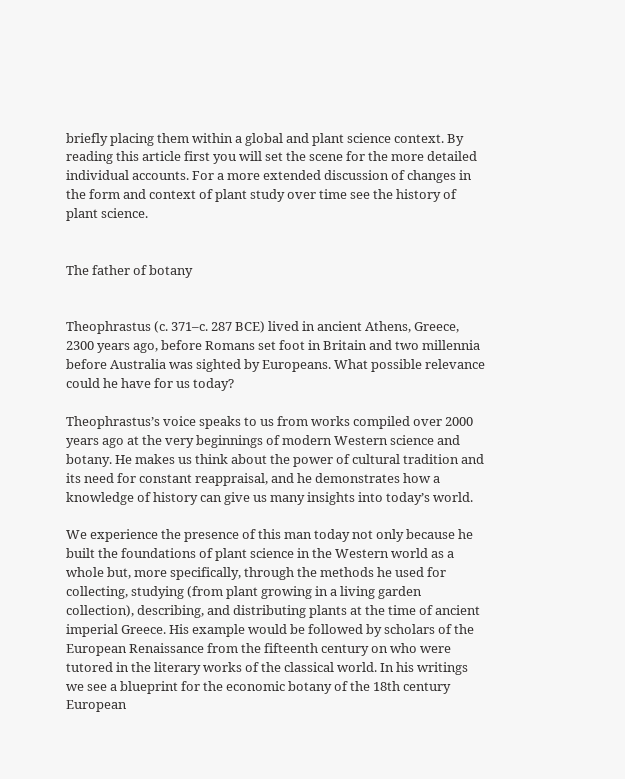briefly placing them within a global and plant science context. By reading this article first you will set the scene for the more detailed individual accounts. For a more extended discussion of changes in the form and context of plant study over time see the history of plant science.


The father of botany


Theophrastus (c. 371–c. 287 BCE) lived in ancient Athens, Greece, 2300 years ago, before Romans set foot in Britain and two millennia before Australia was sighted by Europeans. What possible relevance could he have for us today?

Theophrastus’s voice speaks to us from works compiled over 2000 years ago at the very beginnings of modern Western science and botany. He makes us think about the power of cultural tradition and its need for constant reappraisal, and he demonstrates how a knowledge of history can give us many insights into today’s world.

We experience the presence of this man today not only because he built the foundations of plant science in the Western world as a whole but, more specifically, through the methods he used for collecting, studying (from plant growing in a living garden collection), describing, and distributing plants at the time of ancient imperial Greece. His example would be followed by scholars of the European Renaissance from the fifteenth century on who were tutored in the literary works of the classical world. In his writings we see a blueprint for the economic botany of the 18th century European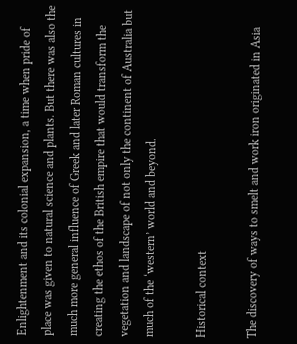Enlightenment and its colonial expansion, a time when pride of place was given to natural science and plants. But there was also the much more general influence of Greek and later Roman cultures in creating the ethos of the British empire that would transform the vegetation and landscape of not only the continent of Australia but much of the ‘western’ world and beyond.

Historical context

The discovery of ways to smelt and work iron originated in Asia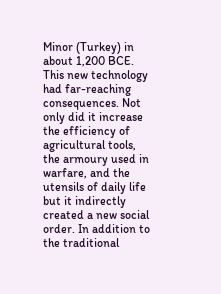Minor (Turkey) in about 1,200 BCE. This new technology had far-reaching consequences. Not only did it increase the efficiency of agricultural tools, the armoury used in warfare, and the utensils of daily life but it indirectly created a new social order. In addition to the traditional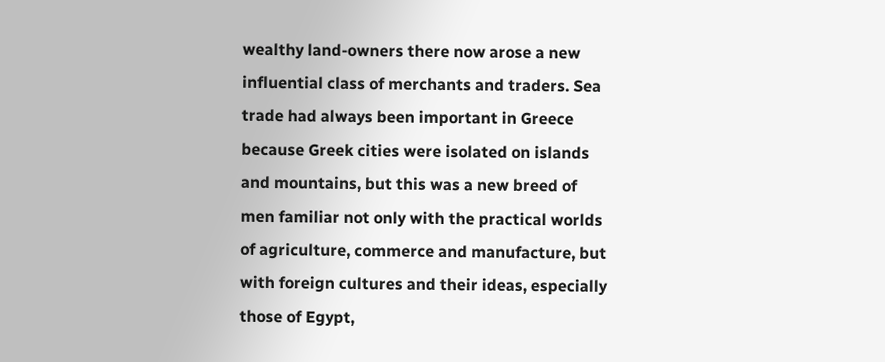wealthy land-owners there now arose a new influential class of merchants and traders. Sea trade had always been important in Greece because Greek cities were isolated on islands and mountains, but this was a new breed of men familiar not only with the practical worlds of agriculture, commerce and manufacture, but with foreign cultures and their ideas, especially those of Egypt,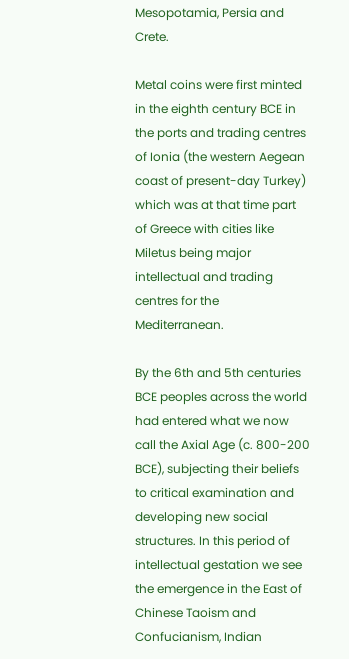Mesopotamia, Persia and Crete.

Metal coins were first minted in the eighth century BCE in the ports and trading centres of Ionia (the western Aegean coast of present-day Turkey) which was at that time part of Greece with cities like Miletus being major intellectual and trading centres for the Mediterranean.

By the 6th and 5th centuries BCE peoples across the world had entered what we now call the Axial Age (c. 800-200 BCE), subjecting their beliefs to critical examination and developing new social structures. In this period of intellectual gestation we see the emergence in the East of Chinese Taoism and Confucianism, Indian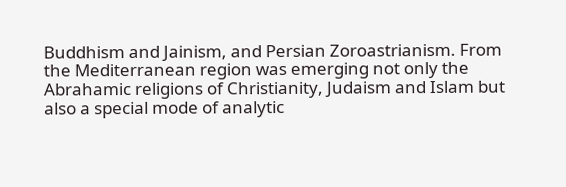Buddhism and Jainism, and Persian Zoroastrianism. From the Mediterranean region was emerging not only the Abrahamic religions of Christianity, Judaism and Islam but also a special mode of analytic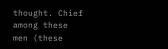thought. Chief among these men (these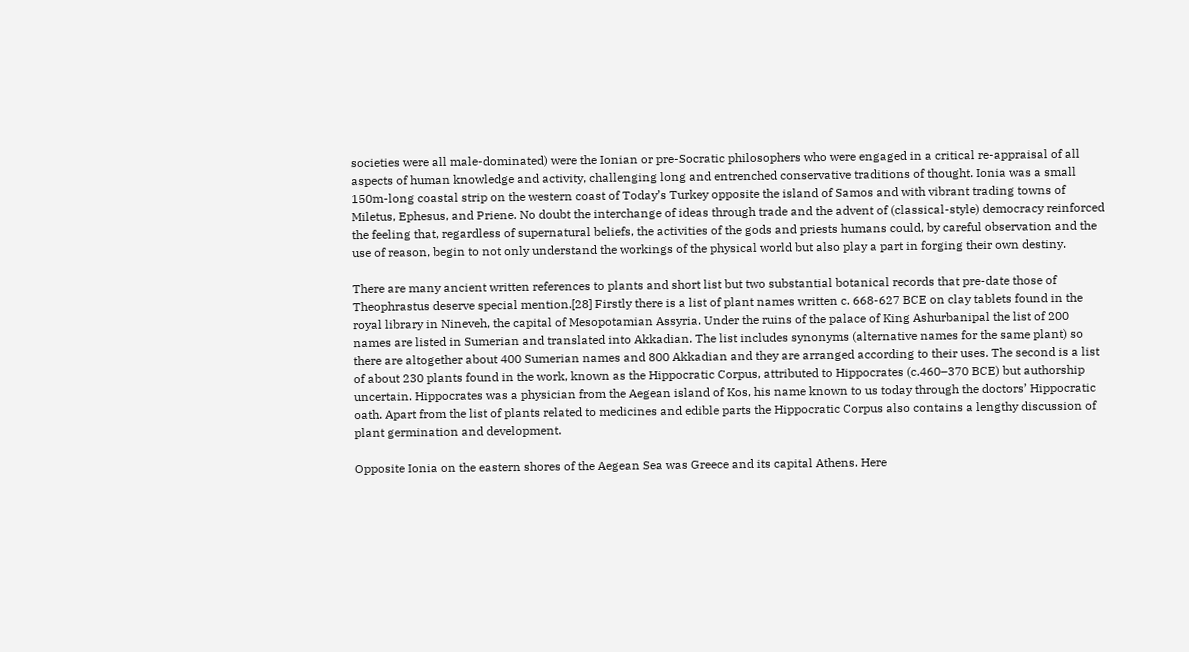societies were all male-dominated) were the Ionian or pre-Socratic philosophers who were engaged in a critical re-appraisal of all aspects of human knowledge and activity, challenging long and entrenched conservative traditions of thought. Ionia was a small 150m-long coastal strip on the western coast of Today’s Turkey opposite the island of Samos and with vibrant trading towns of Miletus, Ephesus, and Priene. No doubt the interchange of ideas through trade and the advent of (classical-style) democracy reinforced the feeling that, regardless of supernatural beliefs, the activities of the gods and priests humans could, by careful observation and the use of reason, begin to not only understand the workings of the physical world but also play a part in forging their own destiny.

There are many ancient written references to plants and short list but two substantial botanical records that pre-date those of Theophrastus deserve special mention.[28] Firstly there is a list of plant names written c. 668-627 BCE on clay tablets found in the royal library in Nineveh, the capital of Mesopotamian Assyria. Under the ruins of the palace of King Ashurbanipal the list of 200 names are listed in Sumerian and translated into Akkadian. The list includes synonyms (alternative names for the same plant) so there are altogether about 400 Sumerian names and 800 Akkadian and they are arranged according to their uses. The second is a list of about 230 plants found in the work, known as the Hippocratic Corpus, attributed to Hippocrates (c.460–370 BCE) but authorship uncertain. Hippocrates was a physician from the Aegean island of Kos, his name known to us today through the doctors’ Hippocratic oath. Apart from the list of plants related to medicines and edible parts the Hippocratic Corpus also contains a lengthy discussion of plant germination and development.

Opposite Ionia on the eastern shores of the Aegean Sea was Greece and its capital Athens. Here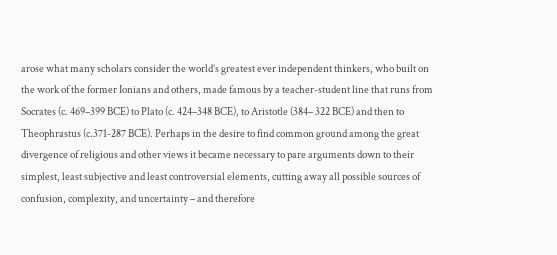arose what many scholars consider the world’s greatest ever independent thinkers, who built on the work of the former Ionians and others, made famous by a teacher-student line that runs from Socrates (c. 469–399 BCE) to Plato (c. 424–348 BCE), to Aristotle (384– 322 BCE) and then to Theophrastus (c.371-287 BCE). Perhaps in the desire to find common ground among the great divergence of religious and other views it became necessary to pare arguments down to their simplest, least subjective and least controversial elements, cutting away all possible sources of confusion, complexity, and uncertainty – and therefore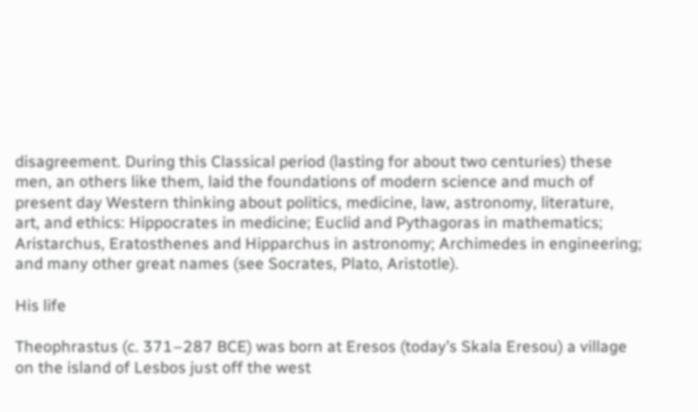disagreement. During this Classical period (lasting for about two centuries) these men, an others like them, laid the foundations of modern science and much of present day Western thinking about politics, medicine, law, astronomy, literature, art, and ethics: Hippocrates in medicine; Euclid and Pythagoras in mathematics; Aristarchus, Eratosthenes and Hipparchus in astronomy; Archimedes in engineering; and many other great names (see Socrates, Plato, Aristotle).

His life

Theophrastus (c. 371–287 BCE) was born at Eresos (today’s Skala Eresou) a village on the island of Lesbos just off the west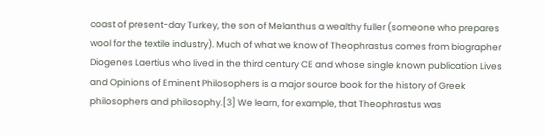coast of present-day Turkey, the son of Melanthus a wealthy fuller (someone who prepares wool for the textile industry). Much of what we know of Theophrastus comes from biographer Diogenes Laertius who lived in the third century CE and whose single known publication Lives and Opinions of Eminent Philosophers is a major source book for the history of Greek philosophers and philosophy.[3] We learn, for example, that Theophrastus was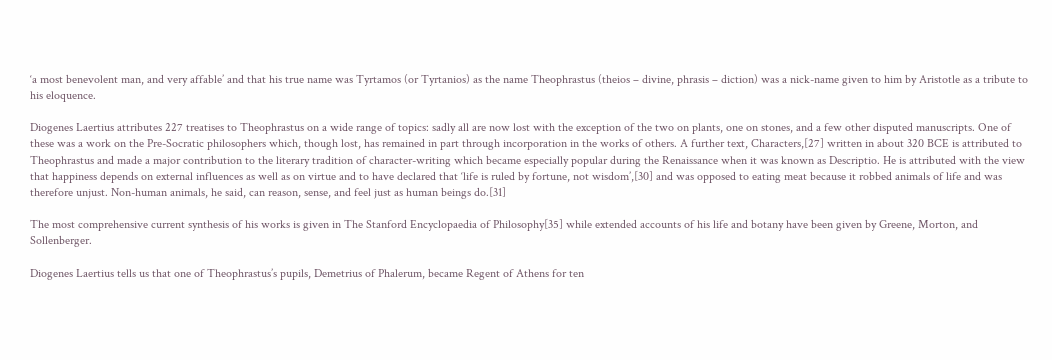‘a most benevolent man, and very affable’ and that his true name was Tyrtamos (or Tyrtanios) as the name Theophrastus (theios – divine, phrasis – diction) was a nick-name given to him by Aristotle as a tribute to his eloquence.

Diogenes Laertius attributes 227 treatises to Theophrastus on a wide range of topics: sadly all are now lost with the exception of the two on plants, one on stones, and a few other disputed manuscripts. One of these was a work on the Pre-Socratic philosophers which, though lost, has remained in part through incorporation in the works of others. A further text, Characters,[27] written in about 320 BCE is attributed to Theophrastus and made a major contribution to the literary tradition of character-writing which became especially popular during the Renaissance when it was known as Descriptio. He is attributed with the view that happiness depends on external influences as well as on virtue and to have declared that ‘life is ruled by fortune, not wisdom’,[30] and was opposed to eating meat because it robbed animals of life and was therefore unjust. Non-human animals, he said, can reason, sense, and feel just as human beings do.[31]

The most comprehensive current synthesis of his works is given in The Stanford Encyclopaedia of Philosophy[35] while extended accounts of his life and botany have been given by Greene, Morton, and Sollenberger.

Diogenes Laertius tells us that one of Theophrastus’s pupils, Demetrius of Phalerum, became Regent of Athens for ten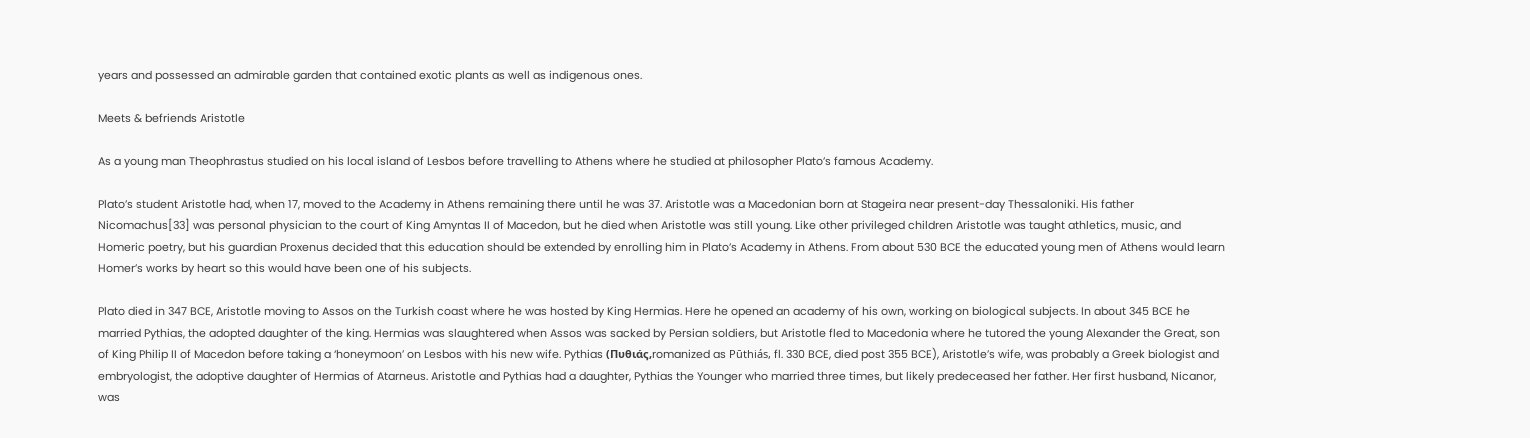years and possessed an admirable garden that contained exotic plants as well as indigenous ones.

Meets & befriends Aristotle

As a young man Theophrastus studied on his local island of Lesbos before travelling to Athens where he studied at philosopher Plato’s famous Academy.

Plato’s student Aristotle had, when 17, moved to the Academy in Athens remaining there until he was 37. Aristotle was a Macedonian born at Stageira near present-day Thessaloniki. His father Nicomachus[33] was personal physician to the court of King Amyntas II of Macedon, but he died when Aristotle was still young. Like other privileged children Aristotle was taught athletics, music, and Homeric poetry, but his guardian Proxenus decided that this education should be extended by enrolling him in Plato’s Academy in Athens. From about 530 BCE the educated young men of Athens would learn Homer’s works by heart so this would have been one of his subjects.

Plato died in 347 BCE, Aristotle moving to Assos on the Turkish coast where he was hosted by King Hermias. Here he opened an academy of his own, working on biological subjects. In about 345 BCE he married Pythias, the adopted daughter of the king. Hermias was slaughtered when Assos was sacked by Persian soldiers, but Aristotle fled to Macedonia where he tutored the young Alexander the Great, son of King Philip II of Macedon before taking a ‘honeymoon’ on Lesbos with his new wife. Pythias (Πυθιάς,romanized as Pūthiás, fl. 330 BCE, died post 355 BCE), Aristotle’s wife, was probably a Greek biologist and embryologist, the adoptive daughter of Hermias of Atarneus. Aristotle and Pythias had a daughter, Pythias the Younger who married three times, but likely predeceased her father. Her first husband, Nicanor, was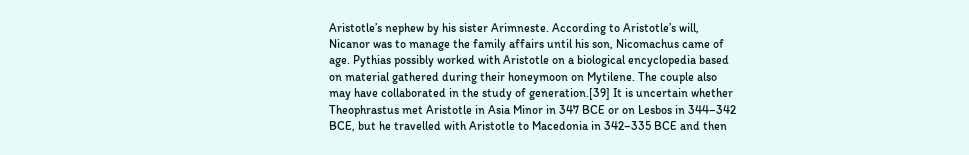Aristotle’s nephew by his sister Arimneste. According to Aristotle’s will, Nicanor was to manage the family affairs until his son, Nicomachus came of age. Pythias possibly worked with Aristotle on a biological encyclopedia based on material gathered during their honeymoon on Mytilene. The couple also may have collaborated in the study of generation.[39] It is uncertain whether Theophrastus met Aristotle in Asia Minor in 347 BCE or on Lesbos in 344–342 BCE, but he travelled with Aristotle to Macedonia in 342–335 BCE and then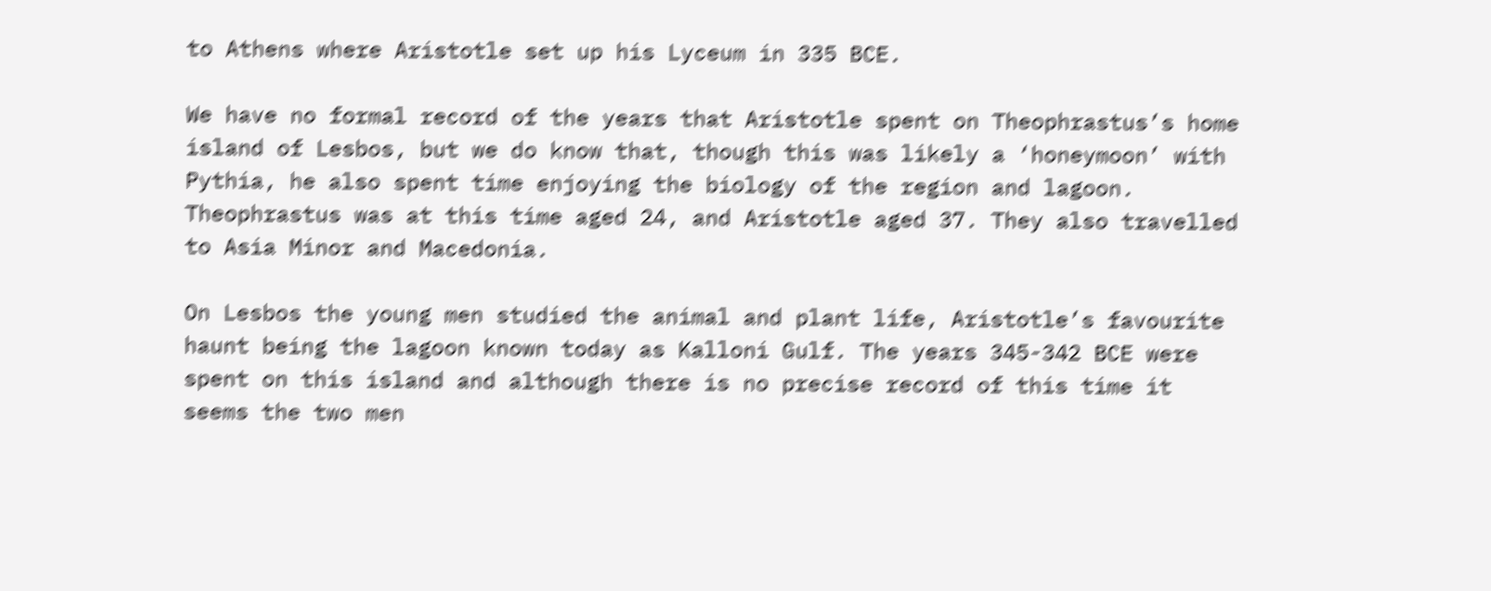to Athens where Aristotle set up his Lyceum in 335 BCE.

We have no formal record of the years that Aristotle spent on Theophrastus’s home island of Lesbos, but we do know that, though this was likely a ‘honeymoon’ with Pythia, he also spent time enjoying the biology of the region and lagoon. Theophrastus was at this time aged 24, and Aristotle aged 37. They also travelled to Asia Minor and Macedonia.

On Lesbos the young men studied the animal and plant life, Aristotle’s favourite haunt being the lagoon known today as Kalloni Gulf. The years 345-342 BCE were spent on this island and although there is no precise record of this time it seems the two men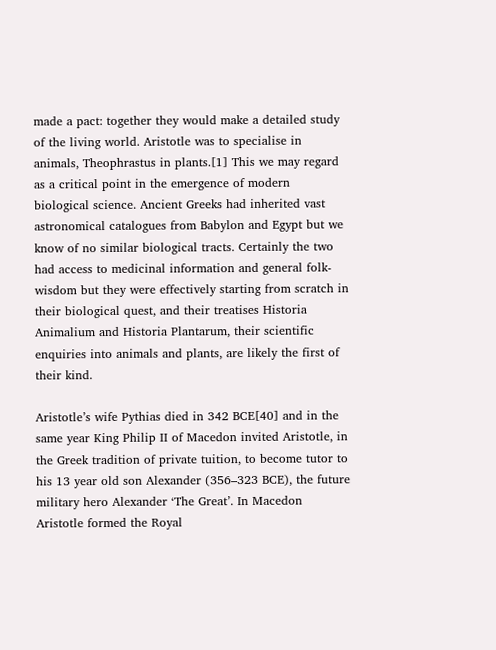made a pact: together they would make a detailed study of the living world. Aristotle was to specialise in animals, Theophrastus in plants.[1] This we may regard as a critical point in the emergence of modern biological science. Ancient Greeks had inherited vast astronomical catalogues from Babylon and Egypt but we know of no similar biological tracts. Certainly the two had access to medicinal information and general folk-wisdom but they were effectively starting from scratch in their biological quest, and their treatises Historia Animalium and Historia Plantarum, their scientific enquiries into animals and plants, are likely the first of their kind.

Aristotle’s wife Pythias died in 342 BCE[40] and in the same year King Philip II of Macedon invited Aristotle, in the Greek tradition of private tuition, to become tutor to his 13 year old son Alexander (356–323 BCE), the future military hero Alexander ‘The Great’. In Macedon Aristotle formed the Royal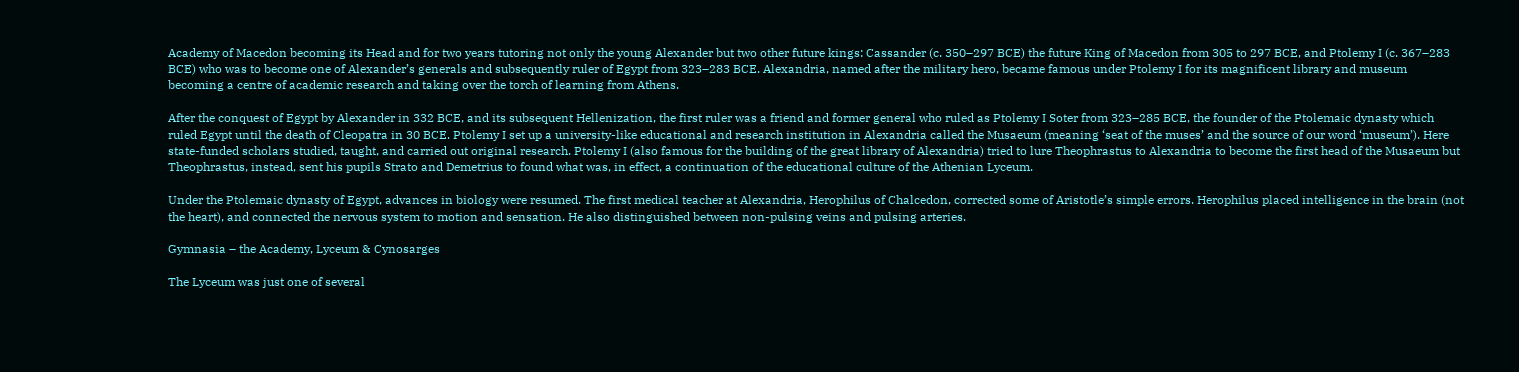Academy of Macedon becoming its Head and for two years tutoring not only the young Alexander but two other future kings: Cassander (c. 350–297 BCE) the future King of Macedon from 305 to 297 BCE, and Ptolemy I (c. 367–283 BCE) who was to become one of Alexander’s generals and subsequently ruler of Egypt from 323–283 BCE. Alexandria, named after the military hero, became famous under Ptolemy I for its magnificent library and museum becoming a centre of academic research and taking over the torch of learning from Athens.

After the conquest of Egypt by Alexander in 332 BCE, and its subsequent Hellenization, the first ruler was a friend and former general who ruled as Ptolemy I Soter from 323–285 BCE, the founder of the Ptolemaic dynasty which ruled Egypt until the death of Cleopatra in 30 BCE. Ptolemy I set up a university-like educational and research institution in Alexandria called the Musaeum (meaning ‘seat of the muses’ and the source of our word ‘museum’). Here state-funded scholars studied, taught, and carried out original research. Ptolemy I (also famous for the building of the great library of Alexandria) tried to lure Theophrastus to Alexandria to become the first head of the Musaeum but Theophrastus, instead, sent his pupils Strato and Demetrius to found what was, in effect, a continuation of the educational culture of the Athenian Lyceum.

Under the Ptolemaic dynasty of Egypt, advances in biology were resumed. The first medical teacher at Alexandria, Herophilus of Chalcedon, corrected some of Aristotle’s simple errors. Herophilus placed intelligence in the brain (not the heart), and connected the nervous system to motion and sensation. He also distinguished between non-pulsing veins and pulsing arteries.

Gymnasia – the Academy, Lyceum & Cynosarges

The Lyceum was just one of several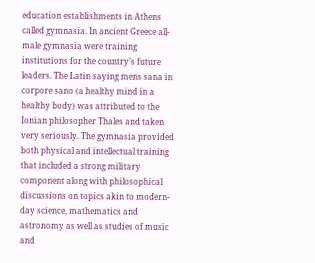education establishments in Athens called gymnasia. In ancient Greece all-male gymnasia were training institutions for the country’s future leaders. The Latin saying mens sana in corpore sano (a healthy mind in a healthy body) was attributed to the Ionian philosopher Thales and taken very seriously. The gymnasia provided both physical and intellectual training that included a strong military component along with philosophical discussions on topics akin to modern-day science, mathematics and astronomy as well as studies of music and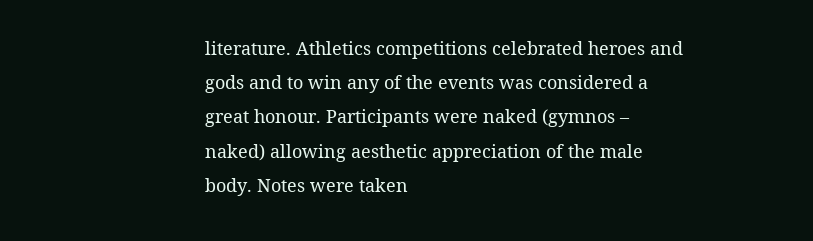literature. Athletics competitions celebrated heroes and gods and to win any of the events was considered a great honour. Participants were naked (gymnos – naked) allowing aesthetic appreciation of the male body. Notes were taken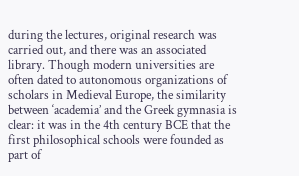during the lectures, original research was carried out, and there was an associated library. Though modern universities are often dated to autonomous organizations of scholars in Medieval Europe, the similarity between ‘academia’ and the Greek gymnasia is clear: it was in the 4th century BCE that the first philosophical schools were founded as part of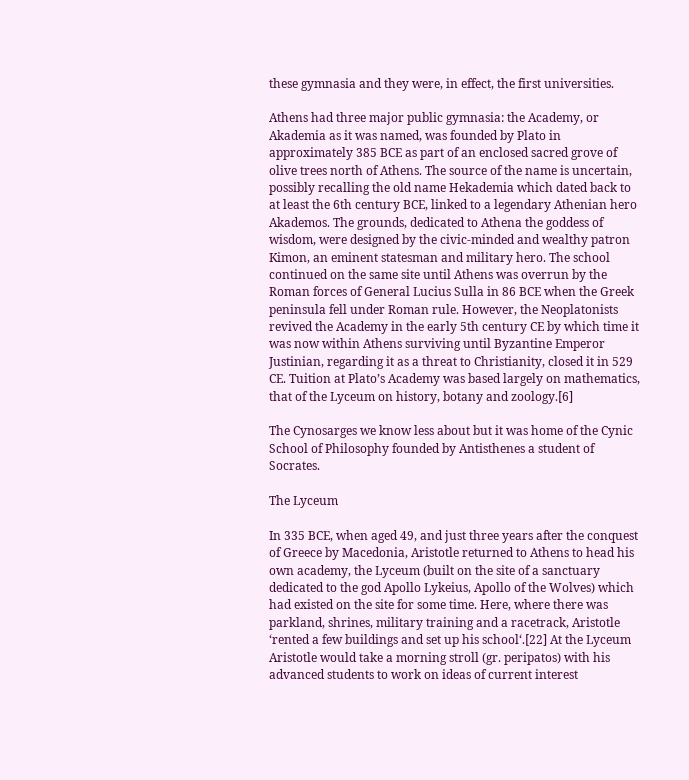these gymnasia and they were, in effect, the first universities.

Athens had three major public gymnasia: the Academy, or Akademia as it was named, was founded by Plato in approximately 385 BCE as part of an enclosed sacred grove of olive trees north of Athens. The source of the name is uncertain, possibly recalling the old name Hekademia which dated back to at least the 6th century BCE, linked to a legendary Athenian hero Akademos. The grounds, dedicated to Athena the goddess of wisdom, were designed by the civic-minded and wealthy patron Kimon, an eminent statesman and military hero. The school continued on the same site until Athens was overrun by the Roman forces of General Lucius Sulla in 86 BCE when the Greek peninsula fell under Roman rule. However, the Neoplatonists revived the Academy in the early 5th century CE by which time it was now within Athens surviving until Byzantine Emperor Justinian, regarding it as a threat to Christianity, closed it in 529 CE. Tuition at Plato’s Academy was based largely on mathematics, that of the Lyceum on history, botany and zoology.[6]

The Cynosarges we know less about but it was home of the Cynic School of Philosophy founded by Antisthenes a student of Socrates.

The Lyceum

In 335 BCE, when aged 49, and just three years after the conquest of Greece by Macedonia, Aristotle returned to Athens to head his own academy, the Lyceum (built on the site of a sanctuary dedicated to the god Apollo Lykeius, Apollo of the Wolves) which had existed on the site for some time. Here, where there was parkland, shrines, military training and a racetrack, Aristotle ‘rented a few buildings and set up his school‘.[22] At the Lyceum Aristotle would take a morning stroll (gr. peripatos) with his advanced students to work on ideas of current interest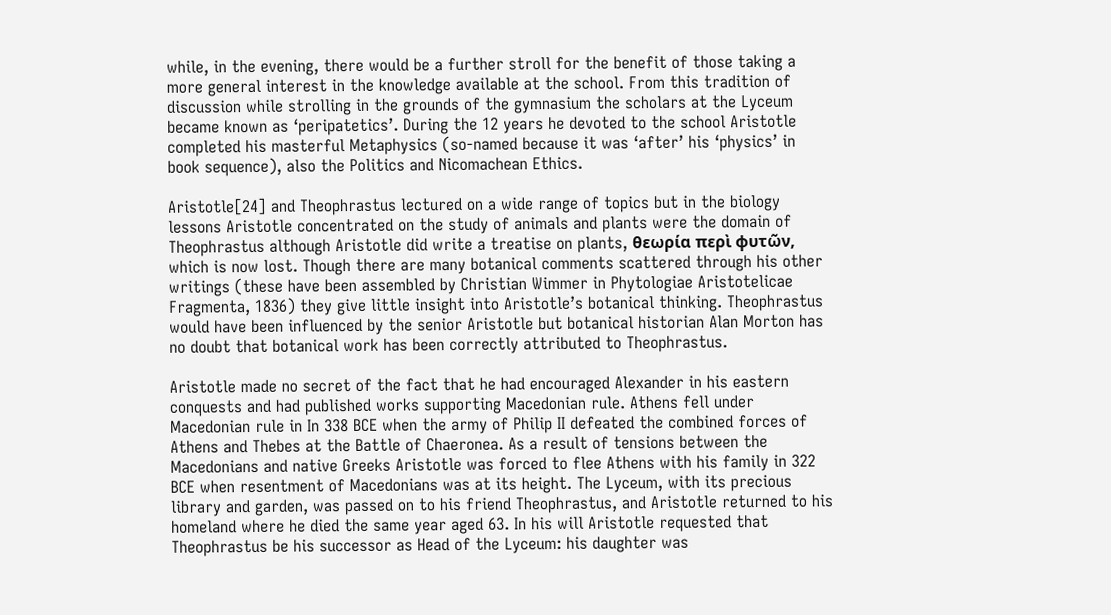while, in the evening, there would be a further stroll for the benefit of those taking a more general interest in the knowledge available at the school. From this tradition of discussion while strolling in the grounds of the gymnasium the scholars at the Lyceum became known as ‘peripatetics’. During the 12 years he devoted to the school Aristotle completed his masterful Metaphysics (so-named because it was ‘after’ his ‘physics’ in book sequence), also the Politics and Nicomachean Ethics.

Aristotle[24] and Theophrastus lectured on a wide range of topics but in the biology lessons Aristotle concentrated on the study of animals and plants were the domain of Theophrastus although Aristotle did write a treatise on plants, θεωρία περὶ φυτῶν, which is now lost. Though there are many botanical comments scattered through his other writings (these have been assembled by Christian Wimmer in Phytologiae Aristotelicae Fragmenta, 1836) they give little insight into Aristotle’s botanical thinking. Theophrastus would have been influenced by the senior Aristotle but botanical historian Alan Morton has no doubt that botanical work has been correctly attributed to Theophrastus.

Aristotle made no secret of the fact that he had encouraged Alexander in his eastern conquests and had published works supporting Macedonian rule. Athens fell under Macedonian rule in In 338 BCE when the army of Philip II defeated the combined forces of Athens and Thebes at the Battle of Chaeronea. As a result of tensions between the Macedonians and native Greeks Aristotle was forced to flee Athens with his family in 322 BCE when resentment of Macedonians was at its height. The Lyceum, with its precious library and garden, was passed on to his friend Theophrastus, and Aristotle returned to his homeland where he died the same year aged 63. In his will Aristotle requested that Theophrastus be his successor as Head of the Lyceum: his daughter was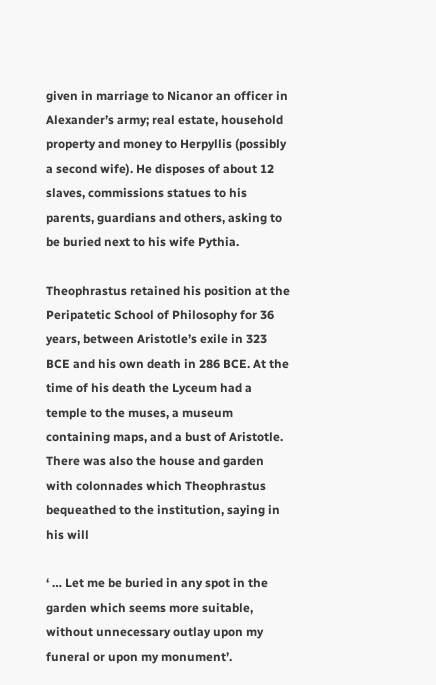given in marriage to Nicanor an officer in Alexander’s army; real estate, household property and money to Herpyllis (possibly a second wife). He disposes of about 12 slaves, commissions statues to his parents, guardians and others, asking to be buried next to his wife Pythia.

Theophrastus retained his position at the Peripatetic School of Philosophy for 36 years, between Aristotle’s exile in 323 BCE and his own death in 286 BCE. At the time of his death the Lyceum had a temple to the muses, a museum containing maps, and a bust of Aristotle. There was also the house and garden with colonnades which Theophrastus bequeathed to the institution, saying in his will

‘ … Let me be buried in any spot in the garden which seems more suitable, without unnecessary outlay upon my funeral or upon my monument’.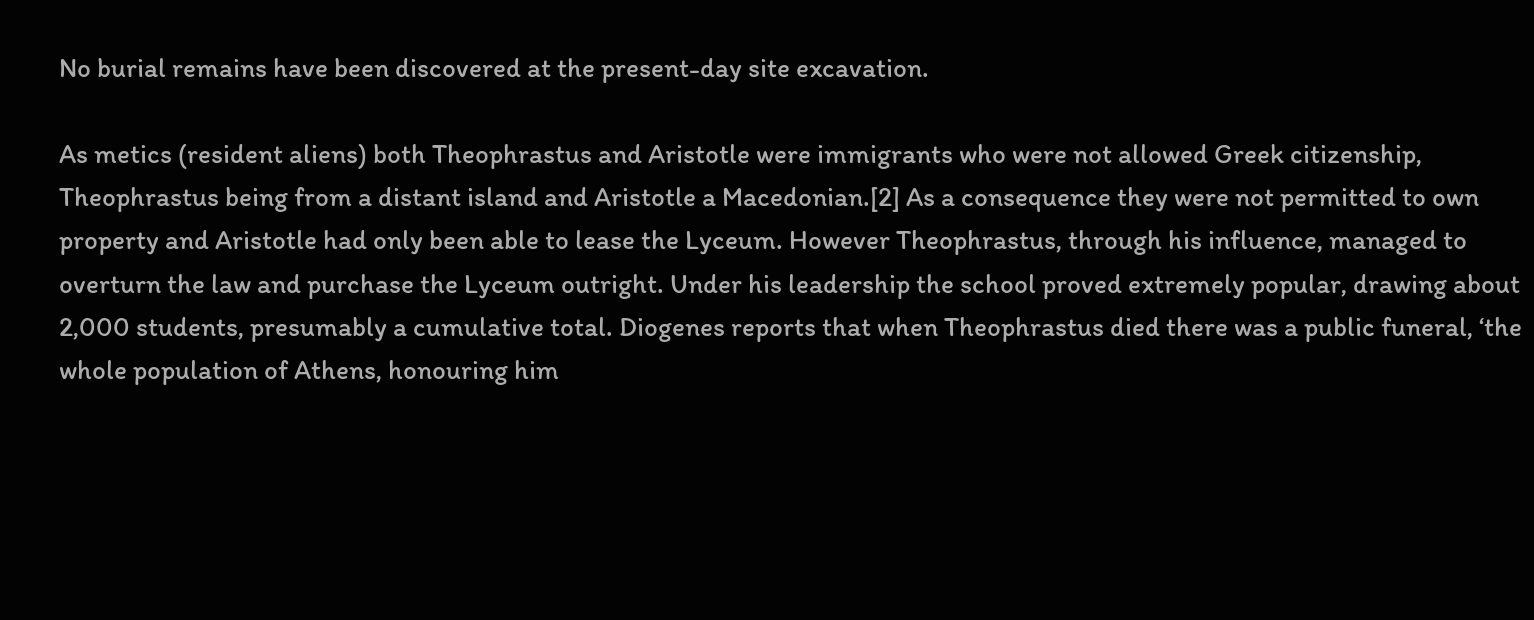No burial remains have been discovered at the present-day site excavation.

As metics (resident aliens) both Theophrastus and Aristotle were immigrants who were not allowed Greek citizenship, Theophrastus being from a distant island and Aristotle a Macedonian.[2] As a consequence they were not permitted to own property and Aristotle had only been able to lease the Lyceum. However Theophrastus, through his influence, managed to overturn the law and purchase the Lyceum outright. Under his leadership the school proved extremely popular, drawing about 2,000 students, presumably a cumulative total. Diogenes reports that when Theophrastus died there was a public funeral, ‘the whole population of Athens, honouring him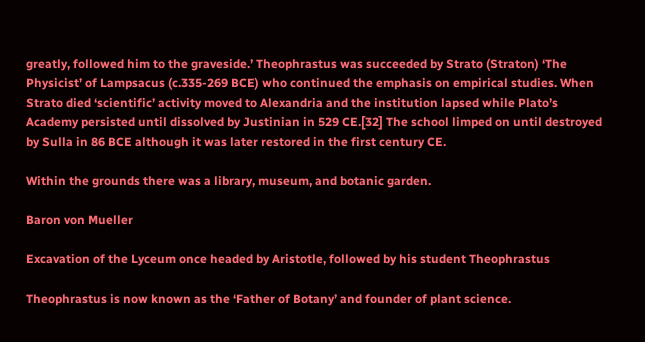greatly, followed him to the graveside.’ Theophrastus was succeeded by Strato (Straton) ‘The Physicist’ of Lampsacus (c.335-269 BCE) who continued the emphasis on empirical studies. When Strato died ‘scientific’ activity moved to Alexandria and the institution lapsed while Plato’s Academy persisted until dissolved by Justinian in 529 CE.[32] The school limped on until destroyed by Sulla in 86 BCE although it was later restored in the first century CE.

Within the grounds there was a library, museum, and botanic garden.

Baron von Mueller

Excavation of the Lyceum once headed by Aristotle, followed by his student Theophrastus

Theophrastus is now known as the ‘Father of Botany’ and founder of plant science.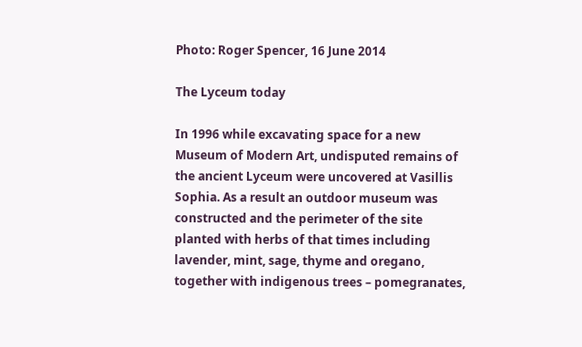Photo: Roger Spencer, 16 June 2014

The Lyceum today

In 1996 while excavating space for a new Museum of Modern Art, undisputed remains of the ancient Lyceum were uncovered at Vasillis Sophia. As a result an outdoor museum was constructed and the perimeter of the site planted with herbs of that times including lavender, mint, sage, thyme and oregano, together with indigenous trees – pomegranates,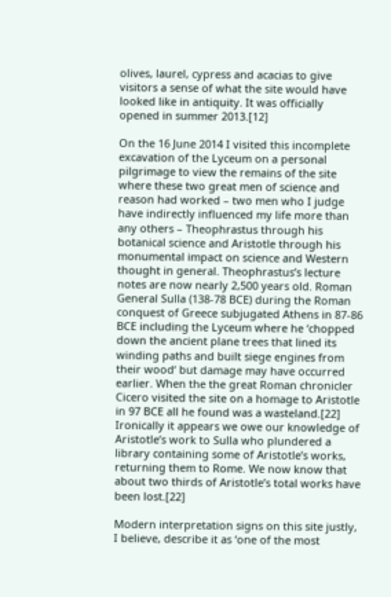olives, laurel, cypress and acacias to give visitors a sense of what the site would have looked like in antiquity. It was officially opened in summer 2013.[12]

On the 16 June 2014 I visited this incomplete excavation of the Lyceum on a personal pilgrimage to view the remains of the site where these two great men of science and reason had worked – two men who I judge have indirectly influenced my life more than any others – Theophrastus through his botanical science and Aristotle through his monumental impact on science and Western thought in general. Theophrastus’s lecture notes are now nearly 2,500 years old. Roman General Sulla (138-78 BCE) during the Roman conquest of Greece subjugated Athens in 87-86 BCE including the Lyceum where he ‘chopped down the ancient plane trees that lined its winding paths and built siege engines from their wood‘ but damage may have occurred earlier. When the the great Roman chronicler Cicero visited the site on a homage to Aristotle in 97 BCE all he found was a wasteland.[22] Ironically it appears we owe our knowledge of Aristotle’s work to Sulla who plundered a library containing some of Aristotle’s works, returning them to Rome. We now know that about two thirds of Aristotle’s total works have been lost.[22]

Modern interpretation signs on this site justly, I believe, describe it as ‘one of the most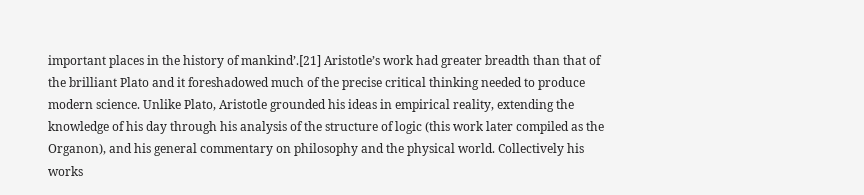important places in the history of mankind’.[21] Aristotle’s work had greater breadth than that of the brilliant Plato and it foreshadowed much of the precise critical thinking needed to produce modern science. Unlike Plato, Aristotle grounded his ideas in empirical reality, extending the knowledge of his day through his analysis of the structure of logic (this work later compiled as the Organon), and his general commentary on philosophy and the physical world. Collectively his works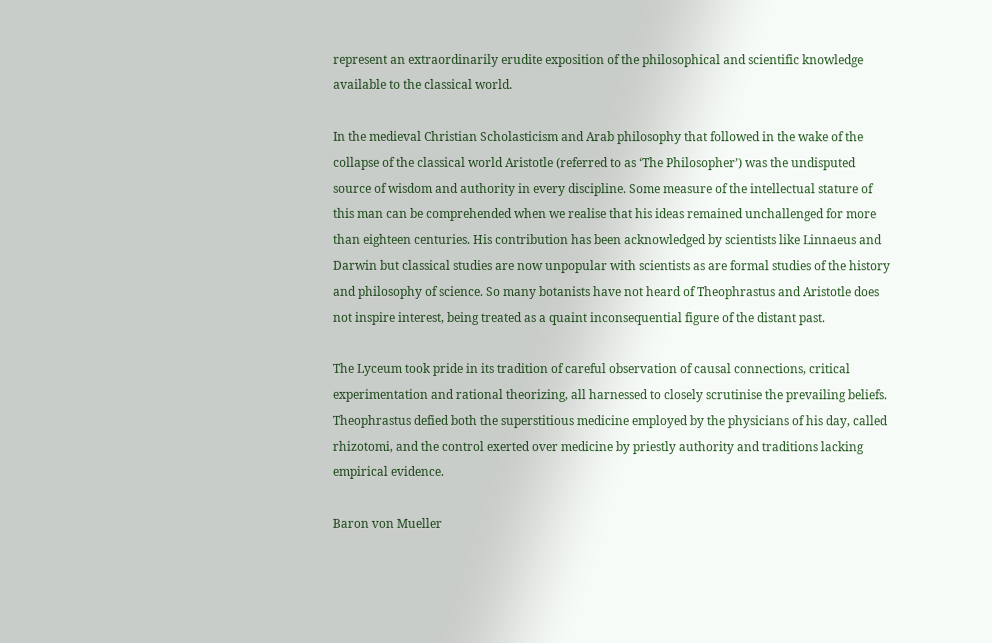represent an extraordinarily erudite exposition of the philosophical and scientific knowledge available to the classical world.

In the medieval Christian Scholasticism and Arab philosophy that followed in the wake of the collapse of the classical world Aristotle (referred to as ‘The Philosopher’) was the undisputed source of wisdom and authority in every discipline. Some measure of the intellectual stature of this man can be comprehended when we realise that his ideas remained unchallenged for more than eighteen centuries. His contribution has been acknowledged by scientists like Linnaeus and Darwin but classical studies are now unpopular with scientists as are formal studies of the history and philosophy of science. So many botanists have not heard of Theophrastus and Aristotle does not inspire interest, being treated as a quaint inconsequential figure of the distant past.

The Lyceum took pride in its tradition of careful observation of causal connections, critical experimentation and rational theorizing, all harnessed to closely scrutinise the prevailing beliefs. Theophrastus defied both the superstitious medicine employed by the physicians of his day, called rhizotomi, and the control exerted over medicine by priestly authority and traditions lacking empirical evidence.

Baron von Mueller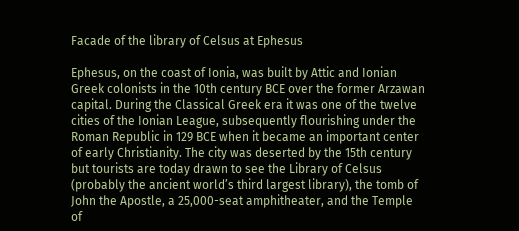Facade of the library of Celsus at Ephesus

Ephesus, on the coast of Ionia, was built by Attic and Ionian Greek colonists in the 10th century BCE over the former Arzawan capital. During the Classical Greek era it was one of the twelve cities of the Ionian League, subsequently flourishing under the Roman Republic in 129 BCE when it became an important center of early Christianity. The city was deserted by the 15th century but tourists are today drawn to see the Library of Celsus (probably the ancient world’s third largest library), the tomb of John the Apostle, a 25,000-seat amphitheater, and the Temple of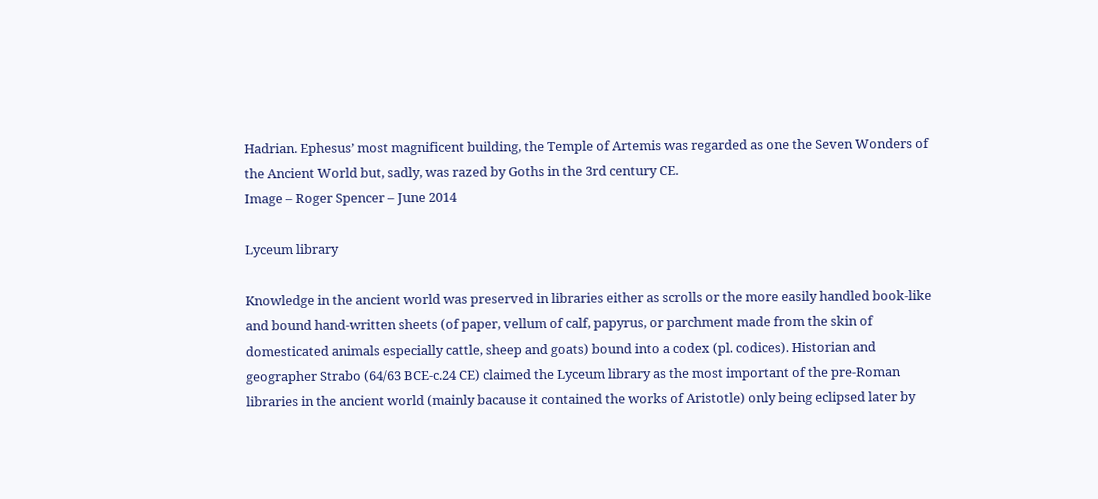Hadrian. Ephesus’ most magnificent building, the Temple of Artemis was regarded as one the Seven Wonders of the Ancient World but, sadly, was razed by Goths in the 3rd century CE.
Image – Roger Spencer – June 2014

Lyceum library

Knowledge in the ancient world was preserved in libraries either as scrolls or the more easily handled book-like and bound hand-written sheets (of paper, vellum of calf, papyrus, or parchment made from the skin of domesticated animals especially cattle, sheep and goats) bound into a codex (pl. codices). Historian and geographer Strabo (64/63 BCE-c.24 CE) claimed the Lyceum library as the most important of the pre-Roman libraries in the ancient world (mainly bacause it contained the works of Aristotle) only being eclipsed later by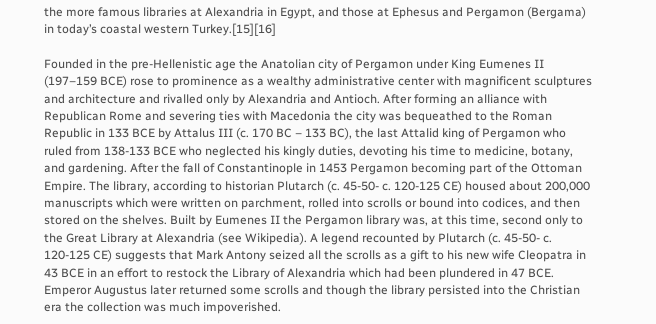the more famous libraries at Alexandria in Egypt, and those at Ephesus and Pergamon (Bergama) in today’s coastal western Turkey.[15][16]

Founded in the pre-Hellenistic age the Anatolian city of Pergamon under King Eumenes II (197–159 BCE) rose to prominence as a wealthy administrative center with magnificent sculptures and architecture and rivalled only by Alexandria and Antioch. After forming an alliance with Republican Rome and severing ties with Macedonia the city was bequeathed to the Roman Republic in 133 BCE by Attalus III (c. 170 BC – 133 BC), the last Attalid king of Pergamon who ruled from 138-133 BCE who neglected his kingly duties, devoting his time to medicine, botany, and gardening. After the fall of Constantinople in 1453 Pergamon becoming part of the Ottoman Empire. The library, according to historian Plutarch (c. 45-50- c. 120-125 CE) housed about 200,000 manuscripts which were written on parchment, rolled into scrolls or bound into codices, and then stored on the shelves. Built by Eumenes II the Pergamon library was, at this time, second only to the Great Library at Alexandria (see Wikipedia). A legend recounted by Plutarch (c. 45-50- c. 120-125 CE) suggests that Mark Antony seized all the scrolls as a gift to his new wife Cleopatra in 43 BCE in an effort to restock the Library of Alexandria which had been plundered in 47 BCE. Emperor Augustus later returned some scrolls and though the library persisted into the Christian era the collection was much impoverished.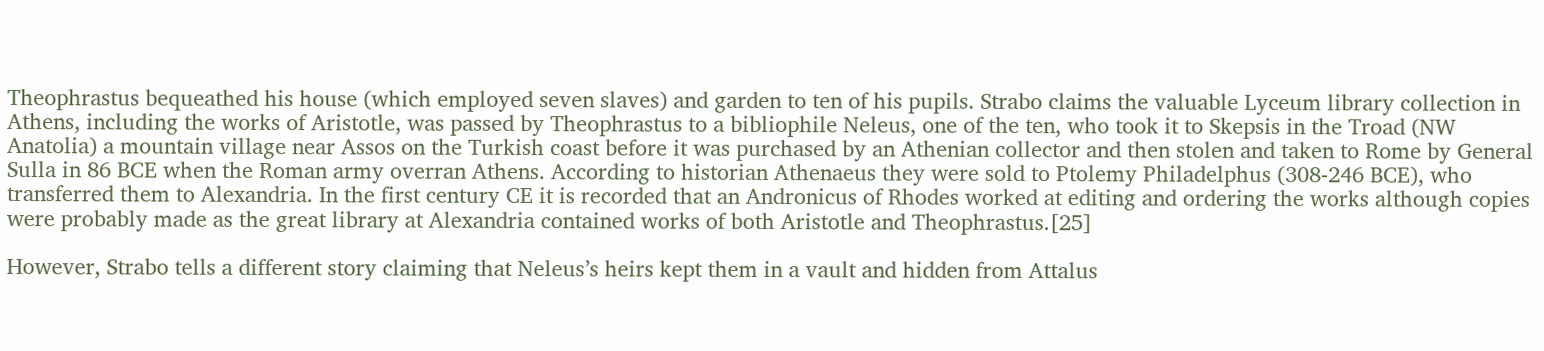Theophrastus bequeathed his house (which employed seven slaves) and garden to ten of his pupils. Strabo claims the valuable Lyceum library collection in Athens, including the works of Aristotle, was passed by Theophrastus to a bibliophile Neleus, one of the ten, who took it to Skepsis in the Troad (NW Anatolia) a mountain village near Assos on the Turkish coast before it was purchased by an Athenian collector and then stolen and taken to Rome by General Sulla in 86 BCE when the Roman army overran Athens. According to historian Athenaeus they were sold to Ptolemy Philadelphus (308-246 BCE), who transferred them to Alexandria. In the first century CE it is recorded that an Andronicus of Rhodes worked at editing and ordering the works although copies were probably made as the great library at Alexandria contained works of both Aristotle and Theophrastus.[25]

However, Strabo tells a different story claiming that Neleus’s heirs kept them in a vault and hidden from Attalus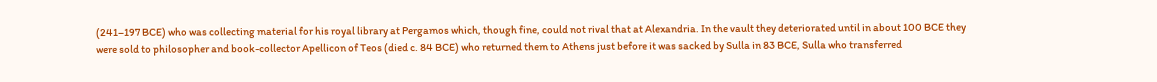(241–197 BCE) who was collecting material for his royal library at Pergamos which, though fine, could not rival that at Alexandria. In the vault they deteriorated until in about 100 BCE they were sold to philosopher and book-collector Apellicon of Teos (died c. 84 BCE) who returned them to Athens just before it was sacked by Sulla in 83 BCE, Sulla who transferred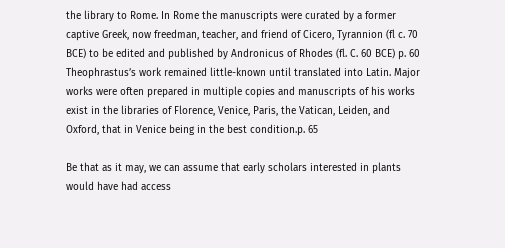the library to Rome. In Rome the manuscripts were curated by a former captive Greek, now freedman, teacher, and friend of Cicero, Tyrannion (fl c. 70 BCE) to be edited and published by Andronicus of Rhodes (fl. C. 60 BCE) p. 60 Theophrastus’s work remained little-known until translated into Latin. Major works were often prepared in multiple copies and manuscripts of his works exist in the libraries of Florence, Venice, Paris, the Vatican, Leiden, and Oxford, that in Venice being in the best condition.p. 65

Be that as it may, we can assume that early scholars interested in plants would have had access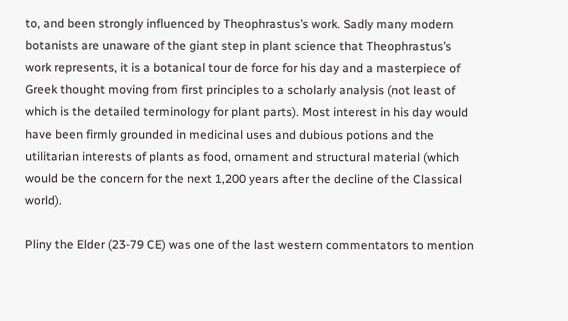to, and been strongly influenced by Theophrastus’s work. Sadly many modern botanists are unaware of the giant step in plant science that Theophrastus’s work represents, it is a botanical tour de force for his day and a masterpiece of Greek thought moving from first principles to a scholarly analysis (not least of which is the detailed terminology for plant parts). Most interest in his day would have been firmly grounded in medicinal uses and dubious potions and the utilitarian interests of plants as food, ornament and structural material (which would be the concern for the next 1,200 years after the decline of the Classical world).

Pliny the Elder (23-79 CE) was one of the last western commentators to mention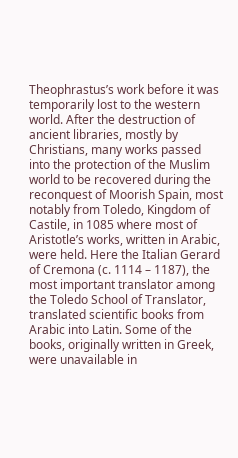Theophrastus’s work before it was temporarily lost to the western world. After the destruction of ancient libraries, mostly by Christians, many works passed into the protection of the Muslim world to be recovered during the reconquest of Moorish Spain, most notably from Toledo, Kingdom of Castile, in 1085 where most of Aristotle’s works, written in Arabic, were held. Here the Italian Gerard of Cremona (c. 1114 – 1187), the most important translator among the Toledo School of Translator, translated scientific books from Arabic into Latin. Some of the books, originally written in Greek, were unavailable in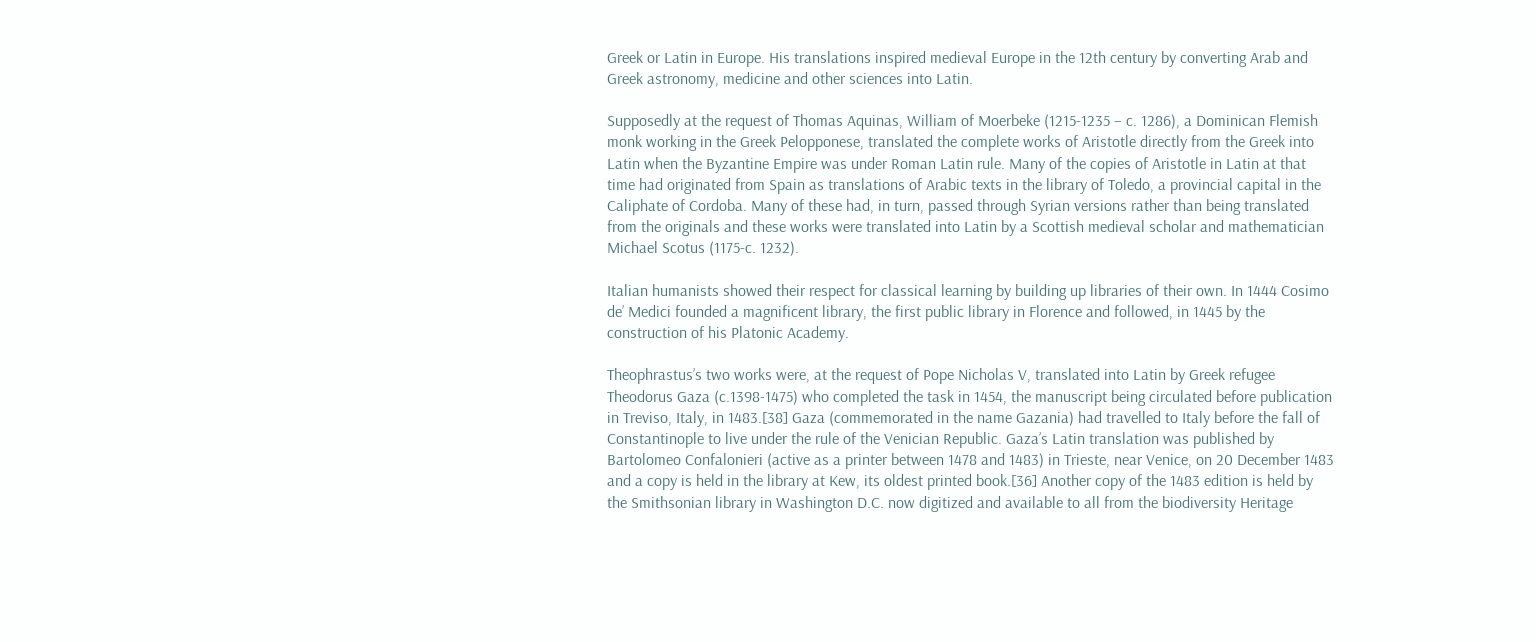Greek or Latin in Europe. His translations inspired medieval Europe in the 12th century by converting Arab and Greek astronomy, medicine and other sciences into Latin.

Supposedly at the request of Thomas Aquinas, William of Moerbeke (1215-1235 – c. 1286), a Dominican Flemish monk working in the Greek Pelopponese, translated the complete works of Aristotle directly from the Greek into Latin when the Byzantine Empire was under Roman Latin rule. Many of the copies of Aristotle in Latin at that time had originated from Spain as translations of Arabic texts in the library of Toledo, a provincial capital in the Caliphate of Cordoba. Many of these had, in turn, passed through Syrian versions rather than being translated from the originals and these works were translated into Latin by a Scottish medieval scholar and mathematician Michael Scotus (1175-c. 1232).

Italian humanists showed their respect for classical learning by building up libraries of their own. In 1444 Cosimo de’ Medici founded a magnificent library, the first public library in Florence and followed, in 1445 by the construction of his Platonic Academy.

Theophrastus’s two works were, at the request of Pope Nicholas V, translated into Latin by Greek refugee Theodorus Gaza (c.1398-1475) who completed the task in 1454, the manuscript being circulated before publication in Treviso, Italy, in 1483.[38] Gaza (commemorated in the name Gazania) had travelled to Italy before the fall of Constantinople to live under the rule of the Venician Republic. Gaza’s Latin translation was published by Bartolomeo Confalonieri (active as a printer between 1478 and 1483) in Trieste, near Venice, on 20 December 1483 and a copy is held in the library at Kew, its oldest printed book.[36] Another copy of the 1483 edition is held by the Smithsonian library in Washington D.C. now digitized and available to all from the biodiversity Heritage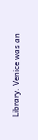Library. Venice was an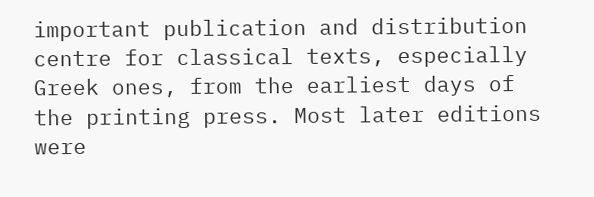important publication and distribution centre for classical texts, especially Greek ones, from the earliest days of the printing press. Most later editions were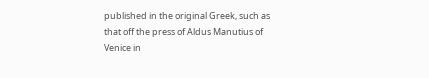published in the original Greek, such as that off the press of Aldus Manutius of Venice in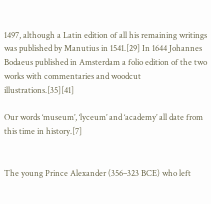1497, although a Latin edition of all his remaining writings was published by Manutius in 1541.[29] In 1644 Johannes Bodaeus published in Amsterdam a folio edition of the two works with commentaries and woodcut illustrations.[35][41]

Our words ‘museum’, ‘lyceum’ and ‘academy’ all date from this time in history.[7]


The young Prince Alexander (356–323 BCE) who left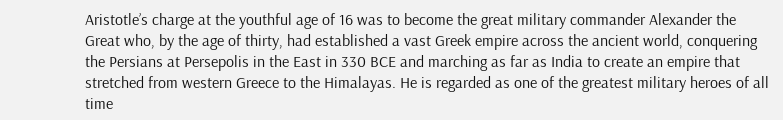Aristotle’s charge at the youthful age of 16 was to become the great military commander Alexander the Great who, by the age of thirty, had established a vast Greek empire across the ancient world, conquering the Persians at Persepolis in the East in 330 BCE and marching as far as India to create an empire that stretched from western Greece to the Himalayas. He is regarded as one of the greatest military heroes of all time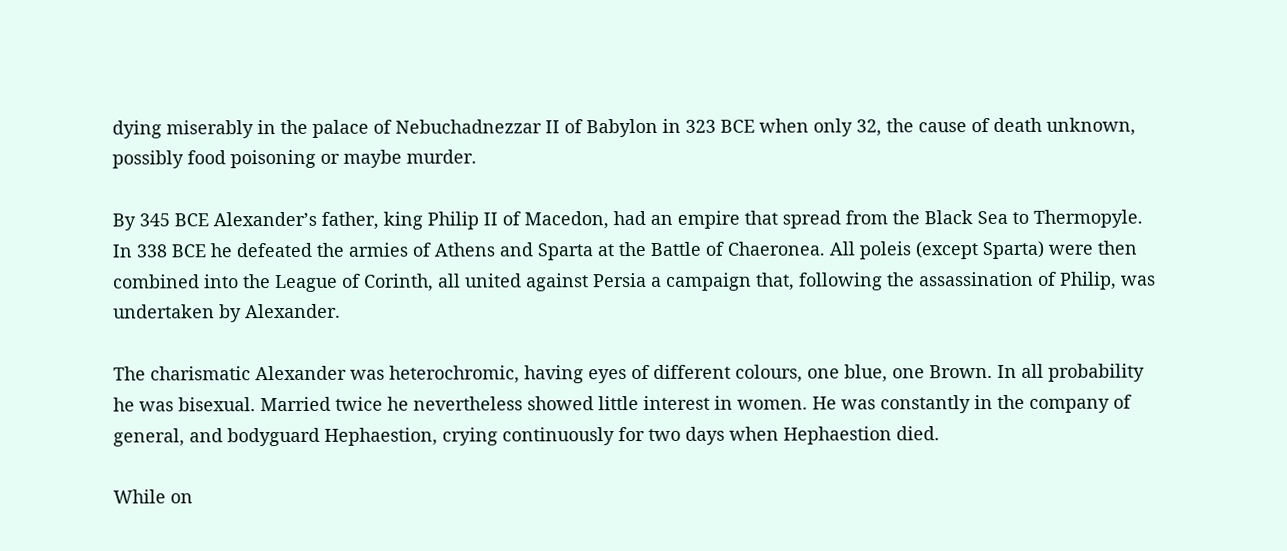dying miserably in the palace of Nebuchadnezzar II of Babylon in 323 BCE when only 32, the cause of death unknown, possibly food poisoning or maybe murder.

By 345 BCE Alexander’s father, king Philip II of Macedon, had an empire that spread from the Black Sea to Thermopyle. In 338 BCE he defeated the armies of Athens and Sparta at the Battle of Chaeronea. All poleis (except Sparta) were then combined into the League of Corinth, all united against Persia a campaign that, following the assassination of Philip, was undertaken by Alexander.

The charismatic Alexander was heterochromic, having eyes of different colours, one blue, one Brown. In all probability he was bisexual. Married twice he nevertheless showed little interest in women. He was constantly in the company of general, and bodyguard Hephaestion, crying continuously for two days when Hephaestion died.

While on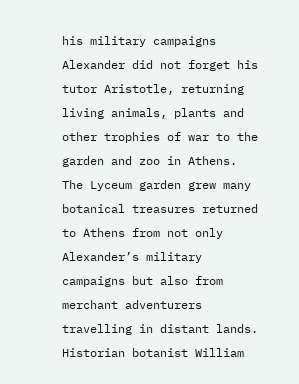his military campaigns Alexander did not forget his tutor Aristotle, returning living animals, plants and other trophies of war to the garden and zoo in Athens. The Lyceum garden grew many botanical treasures returned to Athens from not only Alexander’s military campaigns but also from merchant adventurers travelling in distant lands. Historian botanist William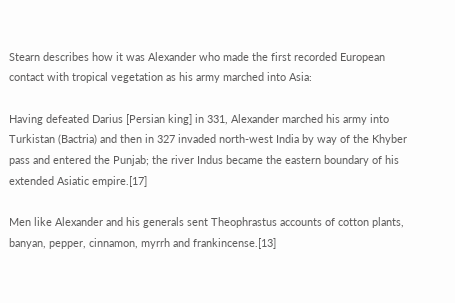Stearn describes how it was Alexander who made the first recorded European contact with tropical vegetation as his army marched into Asia:

Having defeated Darius [Persian king] in 331, Alexander marched his army into Turkistan (Bactria) and then in 327 invaded north-west India by way of the Khyber pass and entered the Punjab; the river Indus became the eastern boundary of his extended Asiatic empire.[17]

Men like Alexander and his generals sent Theophrastus accounts of cotton plants, banyan, pepper, cinnamon, myrrh and frankincense.[13]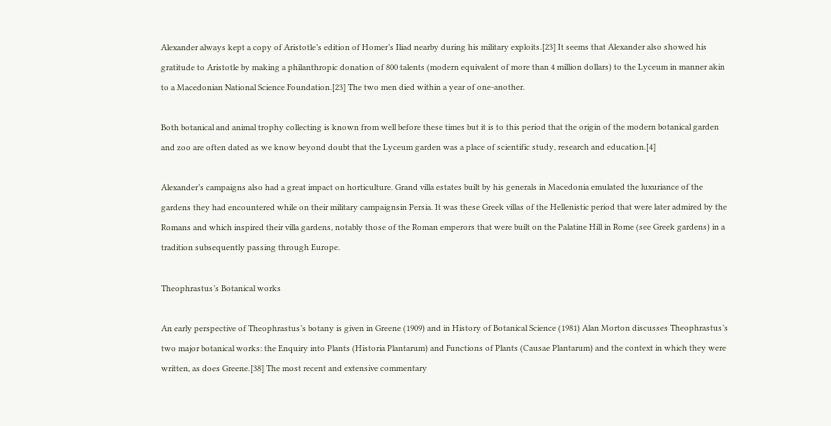Alexander always kept a copy of Aristotle’s edition of Homer’s Iliad nearby during his military exploits.[23] It seems that Alexander also showed his gratitude to Aristotle by making a philanthropic donation of 800 talents (modern equivalent of more than 4 million dollars) to the Lyceum in manner akin to a Macedonian National Science Foundation.[23] The two men died within a year of one-another.

Both botanical and animal trophy collecting is known from well before these times but it is to this period that the origin of the modern botanical garden and zoo are often dated as we know beyond doubt that the Lyceum garden was a place of scientific study, research and education.[4]

Alexander’s campaigns also had a great impact on horticulture. Grand villa estates built by his generals in Macedonia emulated the luxuriance of the gardens they had encountered while on their military campaignsin Persia. It was these Greek villas of the Hellenistic period that were later admired by the Romans and which inspired their villa gardens, notably those of the Roman emperors that were built on the Palatine Hill in Rome (see Greek gardens) in a tradition subsequently passing through Europe.

Theophrastus’s Botanical works

An early perspective of Theophrastus’s botany is given in Greene (1909) and in History of Botanical Science (1981) Alan Morton discusses Theophrastus’s two major botanical works: the Enquiry into Plants (Historia Plantarum) and Functions of Plants (Causae Plantarum) and the context in which they were written, as does Greene.[38] The most recent and extensive commentary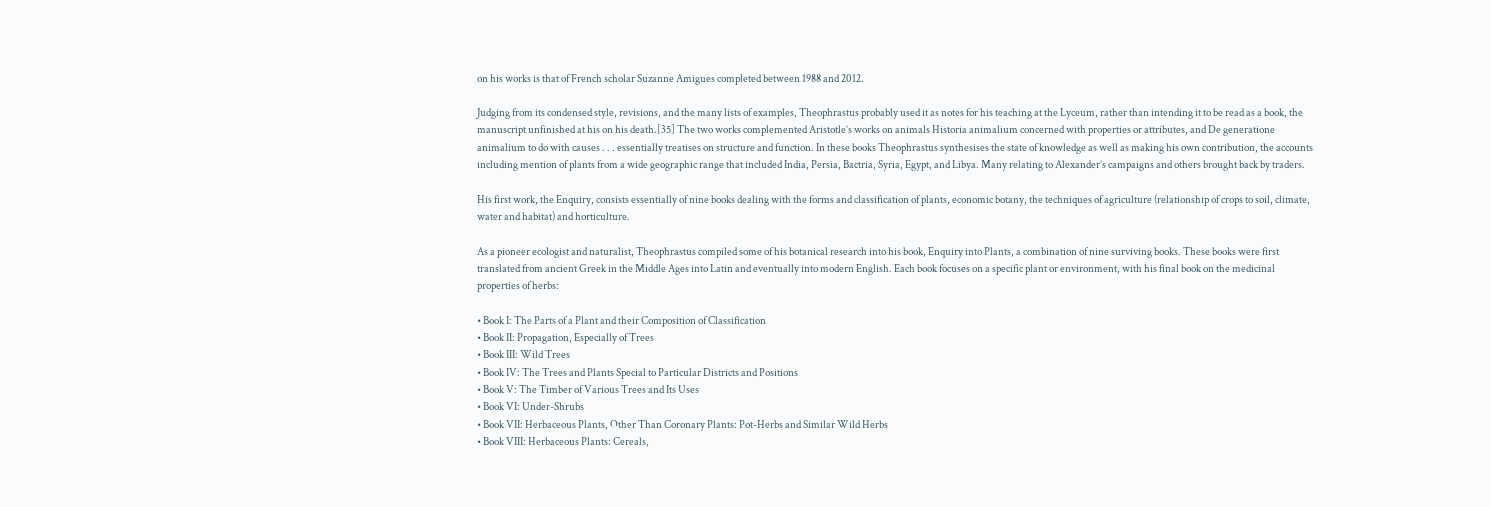on his works is that of French scholar Suzanne Amigues completed between 1988 and 2012.

Judging from its condensed style, revisions, and the many lists of examples, Theophrastus probably used it as notes for his teaching at the Lyceum, rather than intending it to be read as a book, the manuscript unfinished at his on his death.[35] The two works complemented Aristotle’s works on animals Historia animalium concerned with properties or attributes, and De generatione animalium to do with causes . . . essentially treatises on structure and function. In these books Theophrastus synthesises the state of knowledge as well as making his own contribution, the accounts including mention of plants from a wide geographic range that included India, Persia, Bactria, Syria, Egypt, and Libya. Many relating to Alexander’s campaigns and others brought back by traders.

His first work, the Enquiry, consists essentially of nine books dealing with the forms and classification of plants, economic botany, the techniques of agriculture (relationship of crops to soil, climate, water and habitat) and horticulture.

As a pioneer ecologist and naturalist, Theophrastus compiled some of his botanical research into his book, Enquiry into Plants, a combination of nine surviving books. These books were first translated from ancient Greek in the Middle Ages into Latin and eventually into modern English. Each book focuses on a specific plant or environment, with his final book on the medicinal properties of herbs:

• Book I: The Parts of a Plant and their Composition of Classification
• Book II: Propagation, Especially of Trees
• Book III: Wild Trees
• Book IV: The Trees and Plants Special to Particular Districts and Positions
• Book V: The Timber of Various Trees and Its Uses
• Book VI: Under-Shrubs
• Book VII: Herbaceous Plants, Other Than Coronary Plants: Pot-Herbs and Similar Wild Herbs
• Book VIII: Herbaceous Plants: Cereals,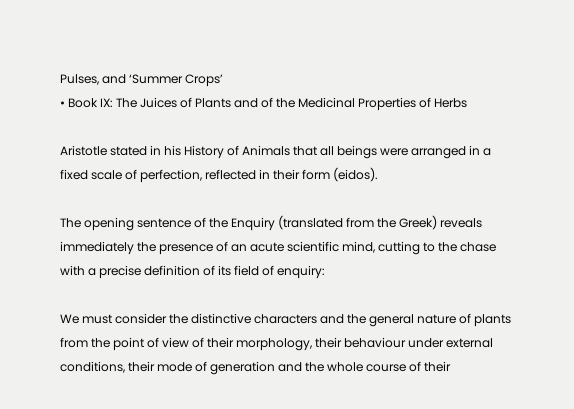Pulses, and ‘Summer Crops’
• Book IX: The Juices of Plants and of the Medicinal Properties of Herbs

Aristotle stated in his History of Animals that all beings were arranged in a fixed scale of perfection, reflected in their form (eidos).

The opening sentence of the Enquiry (translated from the Greek) reveals immediately the presence of an acute scientific mind, cutting to the chase with a precise definition of its field of enquiry:

We must consider the distinctive characters and the general nature of plants from the point of view of their morphology, their behaviour under external conditions, their mode of generation and the whole course of their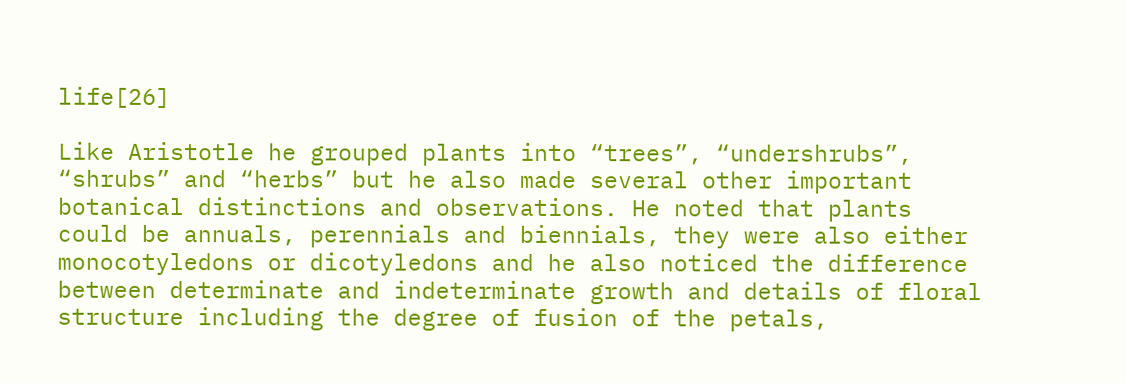life[26]

Like Aristotle he grouped plants into “trees”, “undershrubs”, “shrubs” and “herbs” but he also made several other important botanical distinctions and observations. He noted that plants could be annuals, perennials and biennials, they were also either monocotyledons or dicotyledons and he also noticed the difference between determinate and indeterminate growth and details of floral structure including the degree of fusion of the petals,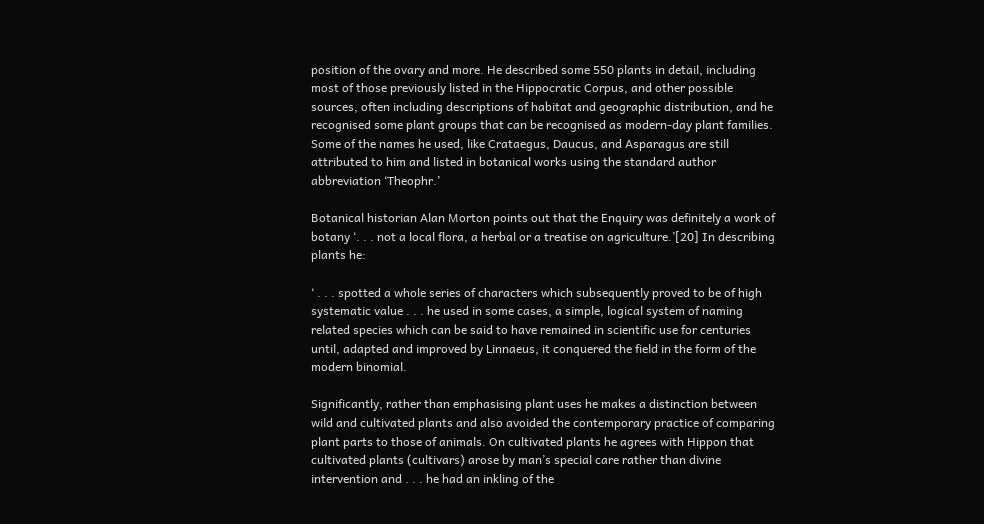position of the ovary and more. He described some 550 plants in detail, including most of those previously listed in the Hippocratic Corpus, and other possible sources, often including descriptions of habitat and geographic distribution, and he recognised some plant groups that can be recognised as modern-day plant families. Some of the names he used, like Crataegus, Daucus, and Asparagus are still attributed to him and listed in botanical works using the standard author abbreviation ‘Theophr.’

Botanical historian Alan Morton points out that the Enquiry was definitely a work of botany ‘. . . not a local flora, a herbal or a treatise on agriculture.’[20] In describing plants he:

‘ . . . spotted a whole series of characters which subsequently proved to be of high systematic value . . . he used in some cases, a simple, logical system of naming related species which can be said to have remained in scientific use for centuries until, adapted and improved by Linnaeus, it conquered the field in the form of the modern binomial.

Significantly, rather than emphasising plant uses he makes a distinction between wild and cultivated plants and also avoided the contemporary practice of comparing plant parts to those of animals. On cultivated plants he agrees with Hippon that cultivated plants (cultivars) arose by man’s special care rather than divine intervention and . . . he had an inkling of the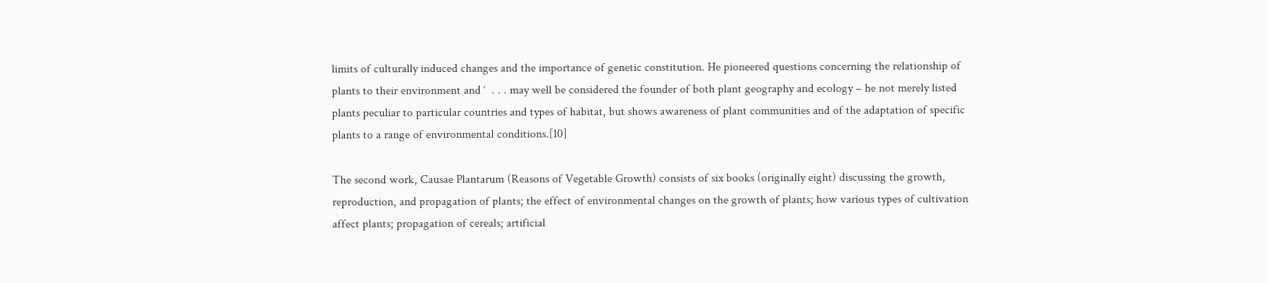limits of culturally induced changes and the importance of genetic constitution. He pioneered questions concerning the relationship of plants to their environment and ‘  . . . may well be considered the founder of both plant geography and ecology – he not merely listed plants peculiar to particular countries and types of habitat, but shows awareness of plant communities and of the adaptation of specific plants to a range of environmental conditions.[10]

The second work, Causae Plantarum (Reasons of Vegetable Growth) consists of six books (originally eight) discussing the growth, reproduction, and propagation of plants; the effect of environmental changes on the growth of plants; how various types of cultivation affect plants; propagation of cereals; artificial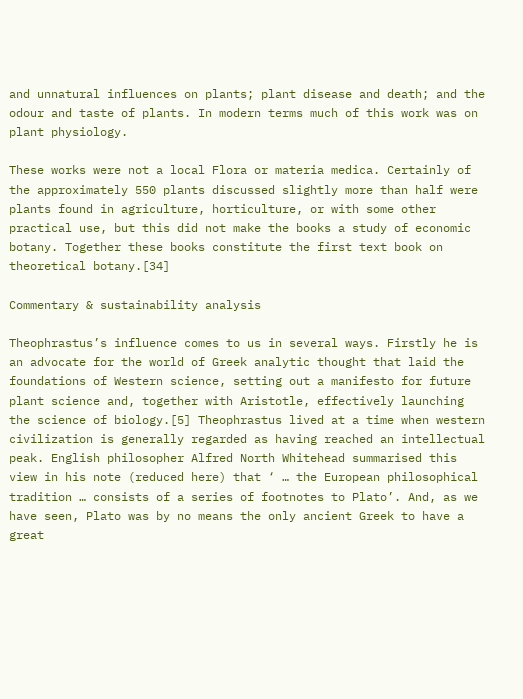and unnatural influences on plants; plant disease and death; and the odour and taste of plants. In modern terms much of this work was on plant physiology.

These works were not a local Flora or materia medica. Certainly of the approximately 550 plants discussed slightly more than half were plants found in agriculture, horticulture, or with some other practical use, but this did not make the books a study of economic botany. Together these books constitute the first text book on theoretical botany.[34]

Commentary & sustainability analysis

Theophrastus’s influence comes to us in several ways. Firstly he is an advocate for the world of Greek analytic thought that laid the foundations of Western science, setting out a manifesto for future plant science and, together with Aristotle, effectively launching the science of biology.[5] Theophrastus lived at a time when western civilization is generally regarded as having reached an intellectual peak. English philosopher Alfred North Whitehead summarised this view in his note (reduced here) that ‘ … the European philosophical tradition … consists of a series of footnotes to Plato’. And, as we have seen, Plato was by no means the only ancient Greek to have a great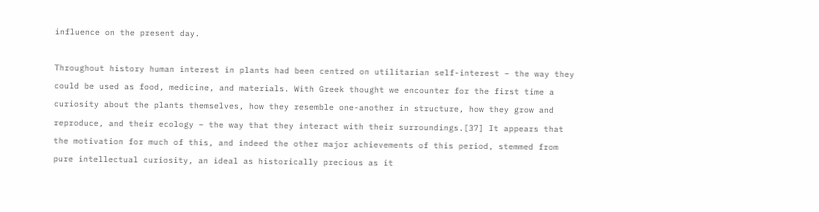influence on the present day.

Throughout history human interest in plants had been centred on utilitarian self-interest – the way they could be used as food, medicine, and materials. With Greek thought we encounter for the first time a curiosity about the plants themselves, how they resemble one-another in structure, how they grow and reproduce, and their ecology – the way that they interact with their surroundings.[37] It appears that the motivation for much of this, and indeed the other major achievements of this period, stemmed from pure intellectual curiosity, an ideal as historically precious as it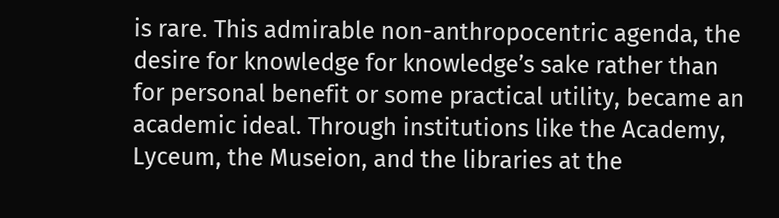is rare. This admirable non-anthropocentric agenda, the desire for knowledge for knowledge’s sake rather than for personal benefit or some practical utility, became an academic ideal. Through institutions like the Academy, Lyceum, the Museion, and the libraries at the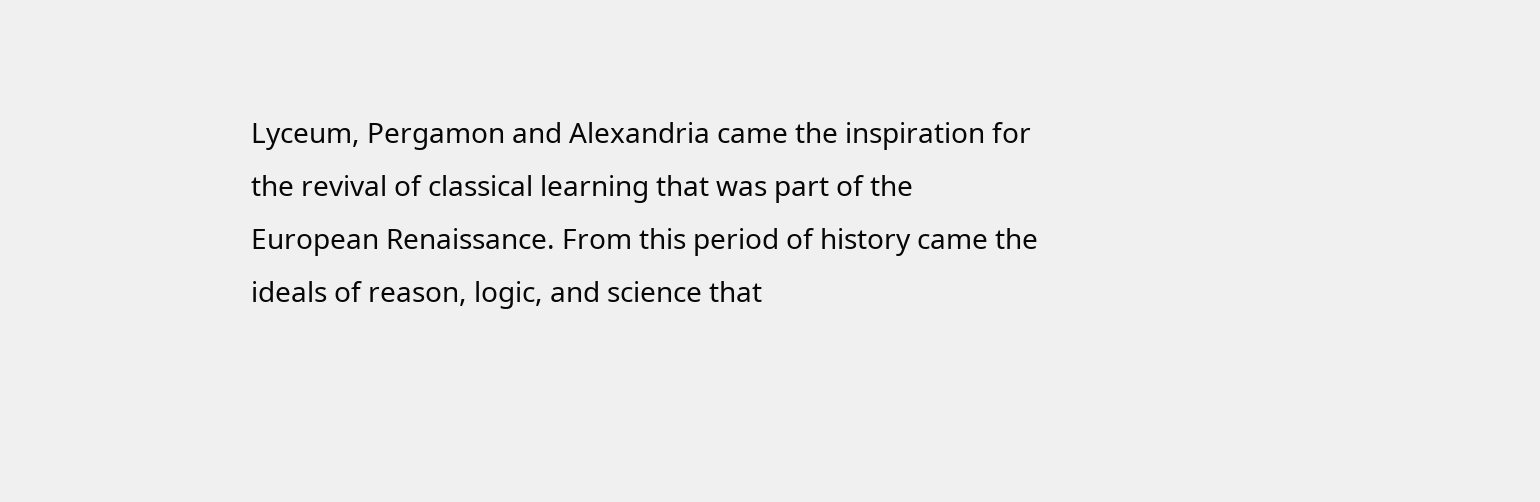Lyceum, Pergamon and Alexandria came the inspiration for the revival of classical learning that was part of the European Renaissance. From this period of history came the ideals of reason, logic, and science that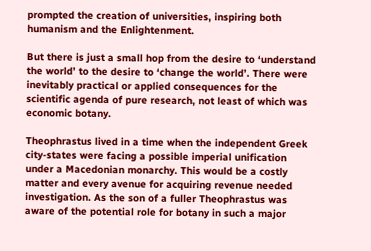prompted the creation of universities, inspiring both humanism and the Enlightenment.

But there is just a small hop from the desire to ‘understand the world’ to the desire to ‘change the world’. There were inevitably practical or applied consequences for the scientific agenda of pure research, not least of which was economic botany.

Theophrastus lived in a time when the independent Greek city-states were facing a possible imperial unification under a Macedonian monarchy. This would be a costly matter and every avenue for acquiring revenue needed investigation. As the son of a fuller Theophrastus was aware of the potential role for botany in such a major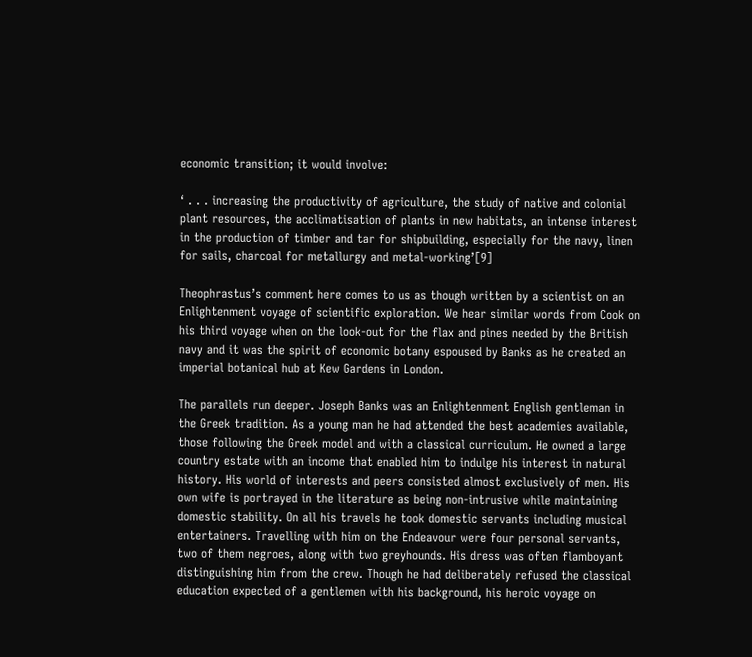economic transition; it would involve:

‘ . . . increasing the productivity of agriculture, the study of native and colonial plant resources, the acclimatisation of plants in new habitats, an intense interest in the production of timber and tar for shipbuilding, especially for the navy, linen for sails, charcoal for metallurgy and metal-working’[9]

Theophrastus’s comment here comes to us as though written by a scientist on an Enlightenment voyage of scientific exploration. We hear similar words from Cook on his third voyage when on the look-out for the flax and pines needed by the British navy and it was the spirit of economic botany espoused by Banks as he created an imperial botanical hub at Kew Gardens in London.

The parallels run deeper. Joseph Banks was an Enlightenment English gentleman in the Greek tradition. As a young man he had attended the best academies available, those following the Greek model and with a classical curriculum. He owned a large country estate with an income that enabled him to indulge his interest in natural history. His world of interests and peers consisted almost exclusively of men. His own wife is portrayed in the literature as being non-intrusive while maintaining domestic stability. On all his travels he took domestic servants including musical entertainers. Travelling with him on the Endeavour were four personal servants, two of them negroes, along with two greyhounds. His dress was often flamboyant distinguishing him from the crew. Though he had deliberately refused the classical education expected of a gentlemen with his background, his heroic voyage on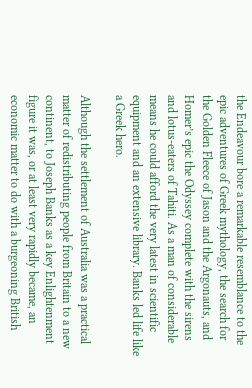the Endeavour bore a remarkable resemblance to the epic adventures of Greek mythology, the search for the Golden Fleece of Jason and the Argonauts, and Homer’s epic the Odyssey complete with the sirens and lotus-eaters of Tahiti. As a man of considerable means he could afford the very latest in scientific equipment and an extensive library. Banks led life like a Greek hero.

Although the settlement of Australia was a practical matter of redistributing people from Britain to a new continent, to Joseph Banks as a key Enlightenment figure it was, or at least very rapidly became, an economic matter to do with a burgeoning British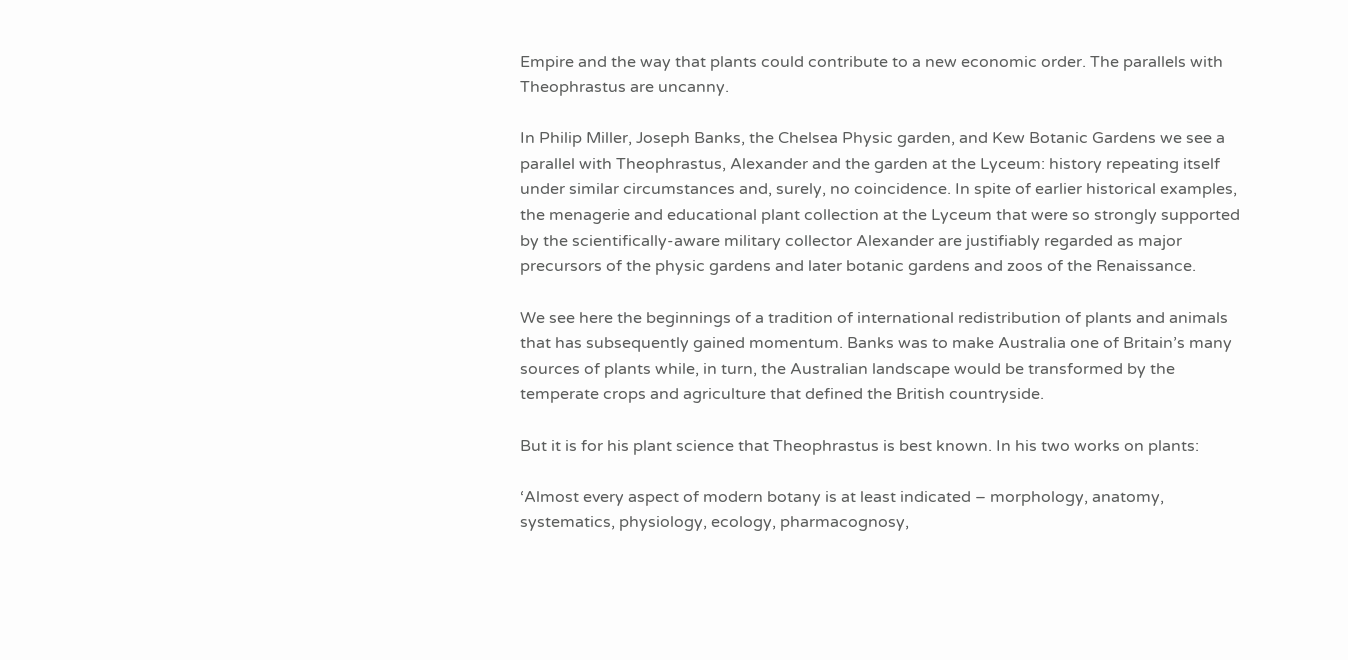Empire and the way that plants could contribute to a new economic order. The parallels with Theophrastus are uncanny.

In Philip Miller, Joseph Banks, the Chelsea Physic garden, and Kew Botanic Gardens we see a parallel with Theophrastus, Alexander and the garden at the Lyceum: history repeating itself under similar circumstances and, surely, no coincidence. In spite of earlier historical examples, the menagerie and educational plant collection at the Lyceum that were so strongly supported by the scientifically-aware military collector Alexander are justifiably regarded as major precursors of the physic gardens and later botanic gardens and zoos of the Renaissance.

We see here the beginnings of a tradition of international redistribution of plants and animals that has subsequently gained momentum. Banks was to make Australia one of Britain’s many sources of plants while, in turn, the Australian landscape would be transformed by the temperate crops and agriculture that defined the British countryside.

But it is for his plant science that Theophrastus is best known. In his two works on plants:

‘Almost every aspect of modern botany is at least indicated – morphology, anatomy, systematics, physiology, ecology, pharmacognosy,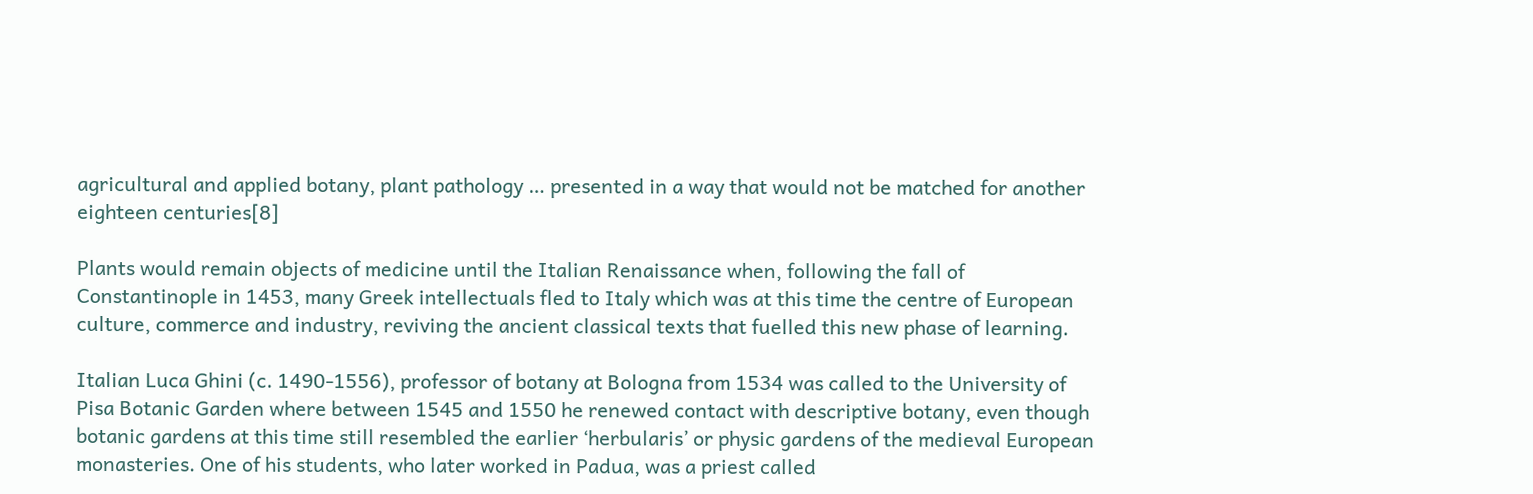agricultural and applied botany, plant pathology … presented in a way that would not be matched for another eighteen centuries[8]

Plants would remain objects of medicine until the Italian Renaissance when, following the fall of Constantinople in 1453, many Greek intellectuals fled to Italy which was at this time the centre of European culture, commerce and industry, reviving the ancient classical texts that fuelled this new phase of learning.

Italian Luca Ghini (c. 1490-1556), professor of botany at Bologna from 1534 was called to the University of Pisa Botanic Garden where between 1545 and 1550 he renewed contact with descriptive botany, even though botanic gardens at this time still resembled the earlier ‘herbularis’ or physic gardens of the medieval European monasteries. One of his students, who later worked in Padua, was a priest called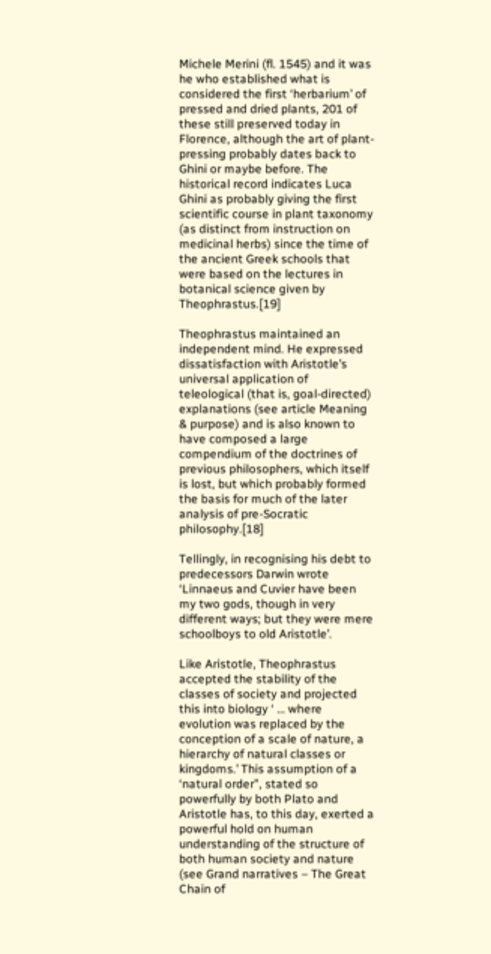Michele Merini (fl. 1545) and it was he who established what is considered the first ‘herbarium’ of pressed and dried plants, 201 of these still preserved today in Florence, although the art of plant-pressing probably dates back to Ghini or maybe before. The historical record indicates Luca Ghini as probably giving the first scientific course in plant taxonomy (as distinct from instruction on medicinal herbs) since the time of the ancient Greek schools that were based on the lectures in botanical science given by Theophrastus.[19]

Theophrastus maintained an independent mind. He expressed dissatisfaction with Aristotle’s universal application of teleological (that is, goal-directed) explanations (see article Meaning & purpose) and is also known to have composed a large compendium of the doctrines of previous philosophers, which itself is lost, but which probably formed the basis for much of the later analysis of pre-Socratic philosophy.[18]

Tellingly, in recognising his debt to predecessors Darwin wrote ‘Linnaeus and Cuvier have been my two gods, though in very different ways; but they were mere schoolboys to old Aristotle’.

Like Aristotle, Theophrastus accepted the stability of the classes of society and projected this into biology ‘ … where evolution was replaced by the conception of a scale of nature, a hierarchy of natural classes or kingdoms.’ This assumption of a ‘natural order”, stated so powerfully by both Plato and Aristotle has, to this day, exerted a powerful hold on human understanding of the structure of both human society and nature (see Grand narratives – The Great Chain of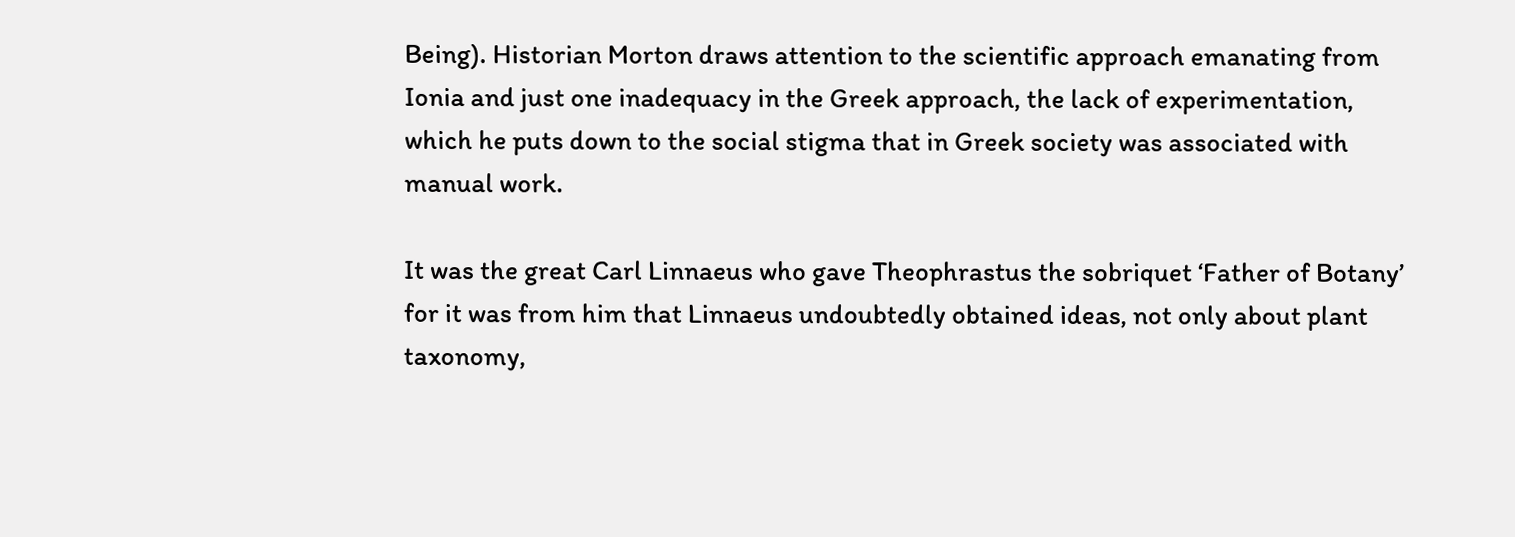Being). Historian Morton draws attention to the scientific approach emanating from Ionia and just one inadequacy in the Greek approach, the lack of experimentation, which he puts down to the social stigma that in Greek society was associated with manual work.

It was the great Carl Linnaeus who gave Theophrastus the sobriquet ‘Father of Botany’ for it was from him that Linnaeus undoubtedly obtained ideas, not only about plant taxonomy,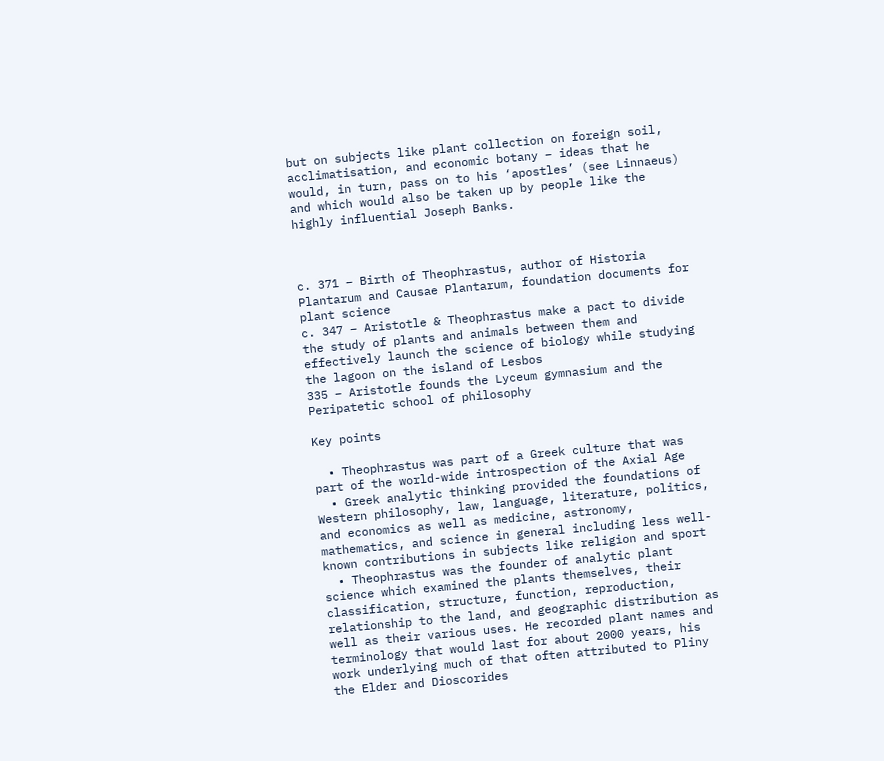but on subjects like plant collection on foreign soil, acclimatisation, and economic botany – ideas that he would, in turn, pass on to his ‘apostles’ (see Linnaeus) and which would also be taken up by people like the highly influential Joseph Banks.



c. 371 – Birth of Theophrastus, author of Historia Plantarum and Causae Plantarum, foundation documents for plant science
c. 347 – Aristotle & Theophrastus make a pact to divide the study of plants and animals between them and effectively launch the science of biology while studying the lagoon on the island of Lesbos
335 – Aristotle founds the Lyceum gymnasium and the Peripatetic school of philosophy

Key points

  • Theophrastus was part of a Greek culture that was part of the world-wide introspection of the Axial Age
  • Greek analytic thinking provided the foundations of Western philosophy, law, language, literature, politics, and economics as well as medicine, astronomy, mathematics, and science in general including less well-known contributions in subjects like religion and sport
  • Theophrastus was the founder of analytic plant science which examined the plants themselves, their classification, structure, function, reproduction, relationship to the land, and geographic distribution as well as their various uses. He recorded plant names and terminology that would last for about 2000 years, his work underlying much of that often attributed to Pliny the Elder and Dioscorides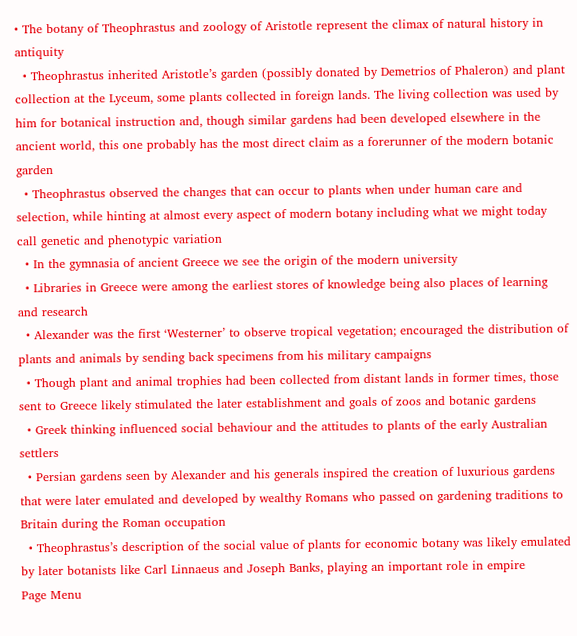• The botany of Theophrastus and zoology of Aristotle represent the climax of natural history in antiquity
  • Theophrastus inherited Aristotle’s garden (possibly donated by Demetrios of Phaleron) and plant collection at the Lyceum, some plants collected in foreign lands. The living collection was used by him for botanical instruction and, though similar gardens had been developed elsewhere in the ancient world, this one probably has the most direct claim as a forerunner of the modern botanic garden
  • Theophrastus observed the changes that can occur to plants when under human care and selection, while hinting at almost every aspect of modern botany including what we might today call genetic and phenotypic variation
  • In the gymnasia of ancient Greece we see the origin of the modern university
  • Libraries in Greece were among the earliest stores of knowledge being also places of learning and research
  • Alexander was the first ‘Westerner’ to observe tropical vegetation; encouraged the distribution of plants and animals by sending back specimens from his military campaigns
  • Though plant and animal trophies had been collected from distant lands in former times, those sent to Greece likely stimulated the later establishment and goals of zoos and botanic gardens
  • Greek thinking influenced social behaviour and the attitudes to plants of the early Australian settlers
  • Persian gardens seen by Alexander and his generals inspired the creation of luxurious gardens that were later emulated and developed by wealthy Romans who passed on gardening traditions to Britain during the Roman occupation
  • Theophrastus’s description of the social value of plants for economic botany was likely emulated by later botanists like Carl Linnaeus and Joseph Banks, playing an important role in empire
Page Menu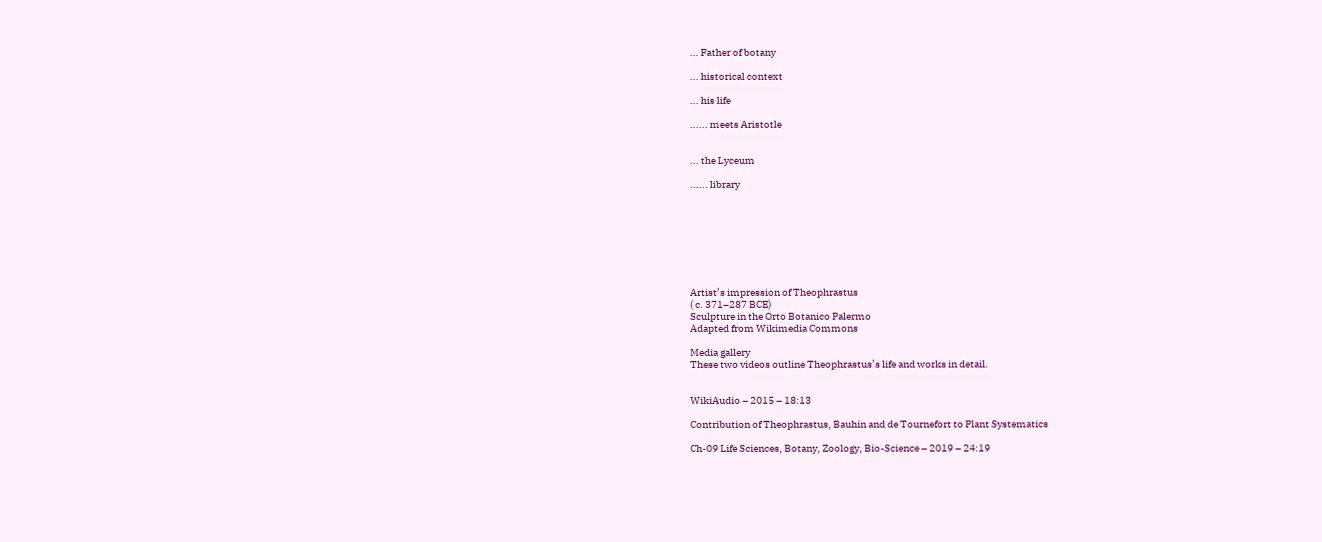... Father of botany

... historical context

... his life

...... meets Aristotle


... the Lyceum

...... library








Artist’s impression of Theophrastus
( c. 371–287 BCE)
Sculpture in the Orto Botanico Palermo
Adapted from Wikimedia Commons

Media gallery
These two videos outline Theophrastus’s life and works in detail.


WikiAudio – 2015 – 18:13

Contribution of Theophrastus, Bauhin and de Tournefort to Plant Systematics

Ch-09 Life Sciences, Botany, Zoology, Bio-Science – 2019 – 24:19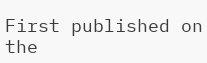First published on the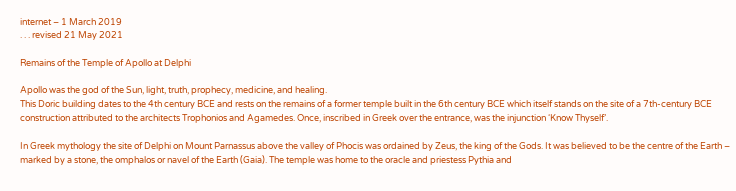internet – 1 March 2019
. . . revised 21 May 2021

Remains of the Temple of Apollo at Delphi

Apollo was the god of the Sun, light, truth, prophecy, medicine, and healing.
This Doric building dates to the 4th century BCE and rests on the remains of a former temple built in the 6th century BCE which itself stands on the site of a 7th-century BCE construction attributed to the architects Trophonios and Agamedes. Once, inscribed in Greek over the entrance, was the injunction ‘Know Thyself’.

In Greek mythology the site of Delphi on Mount Parnassus above the valley of Phocis was ordained by Zeus, the king of the Gods. It was believed to be the centre of the Earth – marked by a stone, the omphalos or navel of the Earth (Gaia). The temple was home to the oracle and priestess Pythia and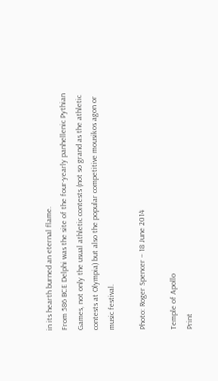in its hearth burned an eternal flame.
From 586 BCE Delphi was the site of the four-yearly panhellenic Pythian Games, not only the usual athletic contests (not so grand as the athletic contests at Olympia) but also the popular competitive mousikos agon or music festival.

Photo: Roger Spencer – 18 June 2014

Temple of Apollo
Print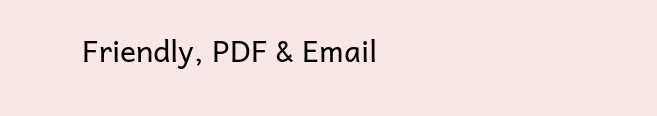Friendly, PDF & Email